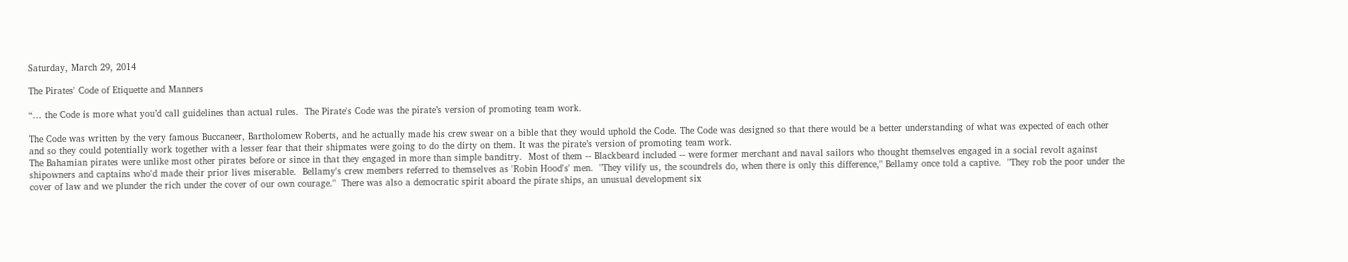Saturday, March 29, 2014

The Pirates' Code of Etiquette and Manners

“... the Code is more what you’d call guidelines than actual rules.  The Pirate's Code was the pirate’s version of promoting team work.

The Code was written by the very famous Buccaneer, Bartholomew Roberts, and he actually made his crew swear on a bible that they would uphold the Code. The Code was designed so that there would be a better understanding of what was expected of each other and so they could potentially work together with a lesser fear that their shipmates were going to do the dirty on them. It was the pirate’s version of promoting team work.
The Bahamian pirates were unlike most other pirates before or since in that they engaged in more than simple banditry.  Most of them -- Blackbeard included -- were former merchant and naval sailors who thought themselves engaged in a social revolt against shipowners and captains who'd made their prior lives miserable.  Bellamy's crew members referred to themselves as 'Robin Hood's' men.  "They vilify us, the scoundrels do, when there is only this difference," Bellamy once told a captive.  "They rob the poor under the cover of law and we plunder the rich under the cover of our own courage."  There was also a democratic spirit aboard the pirate ships, an unusual development six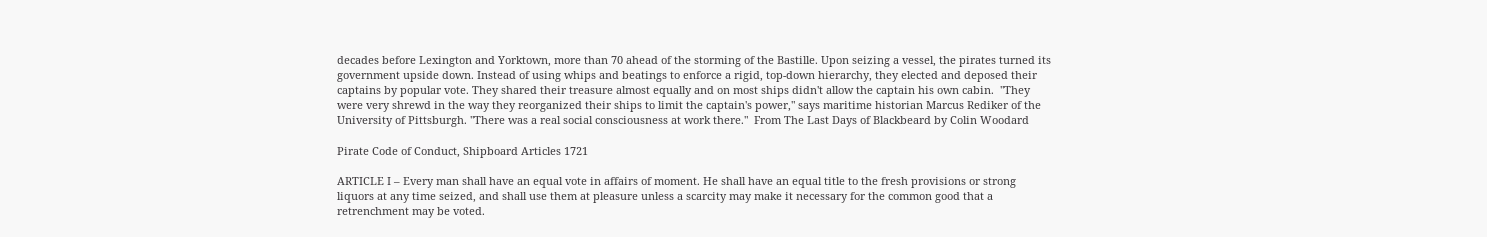decades before Lexington and Yorktown, more than 70 ahead of the storming of the Bastille. Upon seizing a vessel, the pirates turned its government upside down. Instead of using whips and beatings to enforce a rigid, top-down hierarchy, they elected and deposed their captains by popular vote. They shared their treasure almost equally and on most ships didn't allow the captain his own cabin.  "They were very shrewd in the way they reorganized their ships to limit the captain's power," says maritime historian Marcus Rediker of the University of Pittsburgh. "There was a real social consciousness at work there."  From The Last Days of Blackbeard by Colin Woodard

Pirate Code of Conduct, Shipboard Articles 1721

ARTICLE I – Every man shall have an equal vote in affairs of moment. He shall have an equal title to the fresh provisions or strong liquors at any time seized, and shall use them at pleasure unless a scarcity may make it necessary for the common good that a retrenchment may be voted.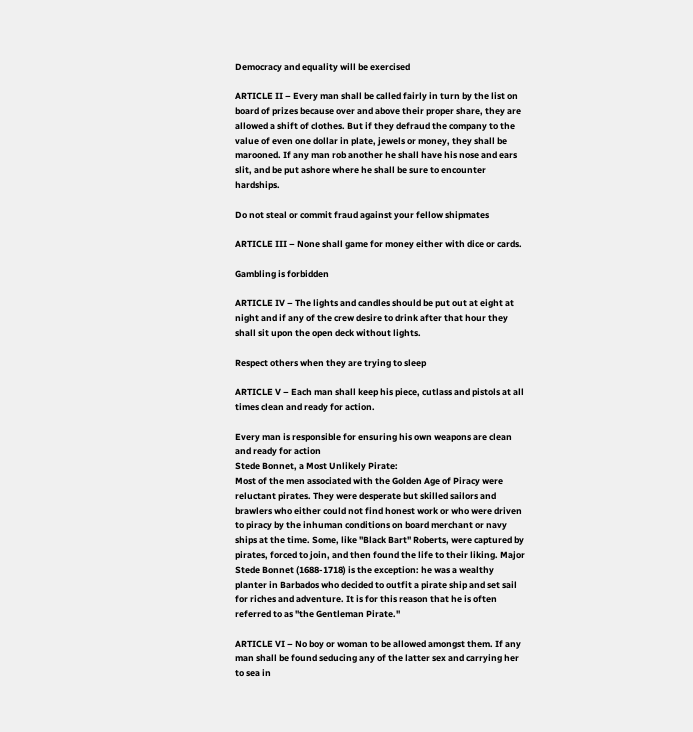Democracy and equality will be exercised

ARTICLE II – Every man shall be called fairly in turn by the list on board of prizes because over and above their proper share, they are allowed a shift of clothes. But if they defraud the company to the value of even one dollar in plate, jewels or money, they shall be marooned. If any man rob another he shall have his nose and ears slit, and be put ashore where he shall be sure to encounter hardships.

Do not steal or commit fraud against your fellow shipmates

ARTICLE III – None shall game for money either with dice or cards.

Gambling is forbidden

ARTICLE IV – The lights and candles should be put out at eight at night and if any of the crew desire to drink after that hour they shall sit upon the open deck without lights.

Respect others when they are trying to sleep

ARTICLE V – Each man shall keep his piece, cutlass and pistols at all times clean and ready for action.

Every man is responsible for ensuring his own weapons are clean and ready for action
Stede Bonnet, a Most Unlikely Pirate:
Most of the men associated with the Golden Age of Piracy were reluctant pirates. They were desperate but skilled sailors and brawlers who either could not find honest work or who were driven to piracy by the inhuman conditions on board merchant or navy ships at the time. Some, like "Black Bart" Roberts, were captured by pirates, forced to join, and then found the life to their liking. Major Stede Bonnet (1688-1718) is the exception: he was a wealthy planter in Barbados who decided to outfit a pirate ship and set sail for riches and adventure. It is for this reason that he is often referred to as "the Gentleman Pirate."

ARTICLE VI – No boy or woman to be allowed amongst them. If any man shall be found seducing any of the latter sex and carrying her to sea in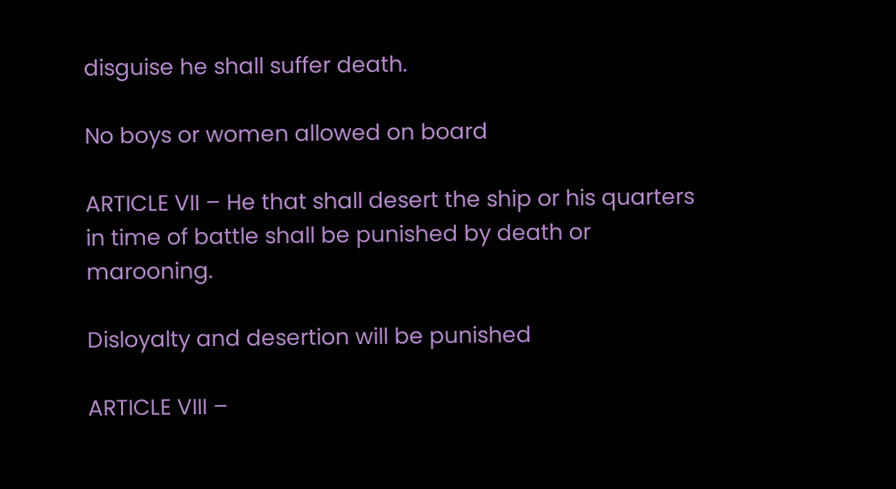disguise he shall suffer death.

No boys or women allowed on board

ARTICLE VII – He that shall desert the ship or his quarters in time of battle shall be punished by death or marooning.

Disloyalty and desertion will be punished

ARTICLE VIII –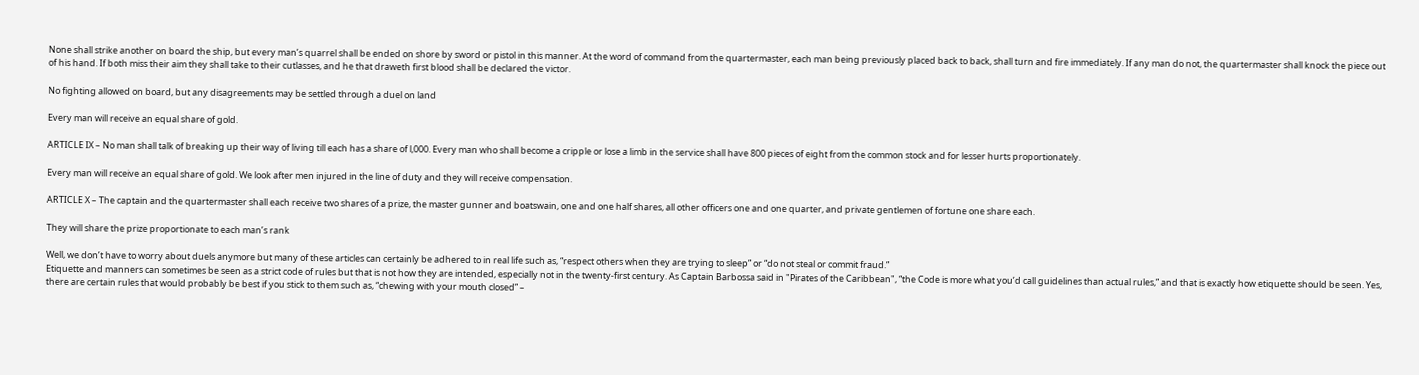None shall strike another on board the ship, but every man’s quarrel shall be ended on shore by sword or pistol in this manner. At the word of command from the quartermaster, each man being previously placed back to back, shall turn and fire immediately. If any man do not, the quartermaster shall knock the piece out of his hand. If both miss their aim they shall take to their cutlasses, and he that draweth first blood shall be declared the victor.

No fighting allowed on board, but any disagreements may be settled through a duel on land

Every man will receive an equal share of gold.

ARTICLE IX – No man shall talk of breaking up their way of living till each has a share of l,000. Every man who shall become a cripple or lose a limb in the service shall have 800 pieces of eight from the common stock and for lesser hurts proportionately.

Every man will receive an equal share of gold. We look after men injured in the line of duty and they will receive compensation.

ARTICLE X – The captain and the quartermaster shall each receive two shares of a prize, the master gunner and boatswain, one and one half shares, all other officers one and one quarter, and private gentlemen of fortune one share each.

They will share the prize proportionate to each man’s rank

Well, we don’t have to worry about duels anymore but many of these articles can certainly be adhered to in real life such as, “respect others when they are trying to sleep” or “do not steal or commit fraud.”
Etiquette and manners can sometimes be seen as a strict code of rules but that is not how they are intended, especially not in the twenty-first century. As Captain Barbossa said in "Pirates of the Caribbean", “the Code is more what you’d call guidelines than actual rules,” and that is exactly how etiquette should be seen. Yes, there are certain rules that would probably be best if you stick to them such as, “chewing with your mouth closed” –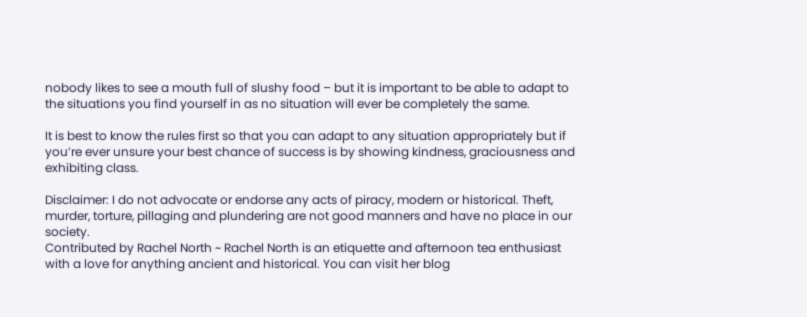nobody likes to see a mouth full of slushy food – but it is important to be able to adapt to the situations you find yourself in as no situation will ever be completely the same.

It is best to know the rules first so that you can adapt to any situation appropriately but if you’re ever unsure your best chance of success is by showing kindness, graciousness and exhibiting class.

Disclaimer: I do not advocate or endorse any acts of piracy, modern or historical. Theft, murder, torture, pillaging and plundering are not good manners and have no place in our society.
Contributed by Rachel North ~ Rachel North is an etiquette and afternoon tea enthusiast with a love for anything ancient and historical. You can visit her blog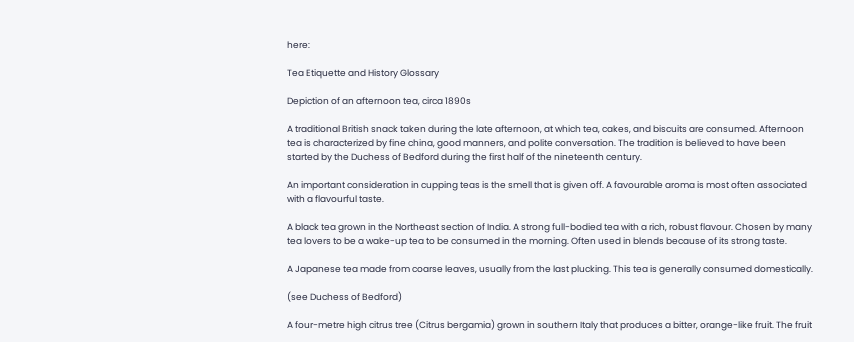here:

Tea Etiquette and History Glossary

Depiction of an afternoon tea, circa 1890s

A traditional British snack taken during the late afternoon, at which tea, cakes, and biscuits are consumed. Afternoon tea is characterized by fine china, good manners, and polite conversation. The tradition is believed to have been started by the Duchess of Bedford during the first half of the nineteenth century.

An important consideration in cupping teas is the smell that is given off. A favourable aroma is most often associated with a flavourful taste.

A black tea grown in the Northeast section of India. A strong full-bodied tea with a rich, robust flavour. Chosen by many tea lovers to be a wake-up tea to be consumed in the morning. Often used in blends because of its strong taste.

A Japanese tea made from coarse leaves, usually from the last plucking. This tea is generally consumed domestically.

(see Duchess of Bedford)

A four-metre high citrus tree (Citrus bergamia) grown in southern Italy that produces a bitter, orange-like fruit. The fruit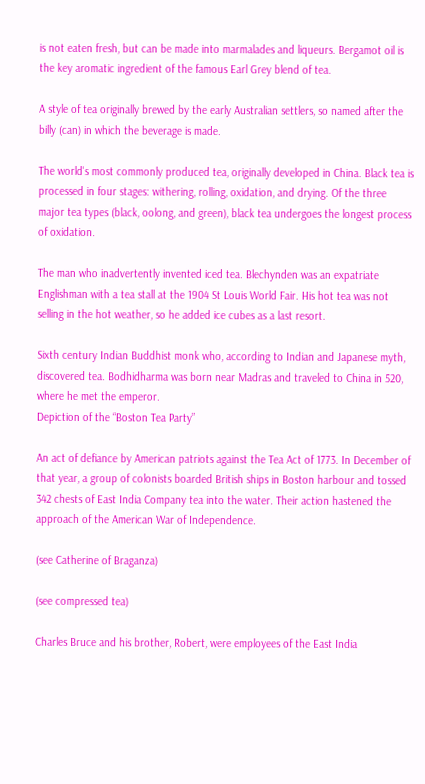is not eaten fresh, but can be made into marmalades and liqueurs. Bergamot oil is the key aromatic ingredient of the famous Earl Grey blend of tea.

A style of tea originally brewed by the early Australian settlers, so named after the billy (can) in which the beverage is made.

The world's most commonly produced tea, originally developed in China. Black tea is processed in four stages: withering, rolling, oxidation, and drying. Of the three major tea types (black, oolong, and green), black tea undergoes the longest process of oxidation.

The man who inadvertently invented iced tea. Blechynden was an expatriate Englishman with a tea stall at the 1904 St Louis World Fair. His hot tea was not selling in the hot weather, so he added ice cubes as a last resort.

Sixth century Indian Buddhist monk who, according to Indian and Japanese myth, discovered tea. Bodhidharma was born near Madras and traveled to China in 520, where he met the emperor.
Depiction of the “Boston Tea Party”

An act of defiance by American patriots against the Tea Act of 1773. In December of that year, a group of colonists boarded British ships in Boston harbour and tossed 342 chests of East India Company tea into the water. Their action hastened the approach of the American War of Independence.

(see Catherine of Braganza)

(see compressed tea)

Charles Bruce and his brother, Robert, were employees of the East India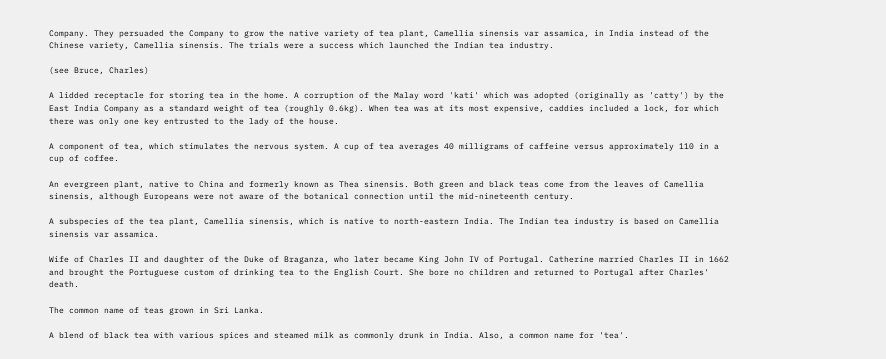Company. They persuaded the Company to grow the native variety of tea plant, Camellia sinensis var assamica, in India instead of the Chinese variety, Camellia sinensis. The trials were a success which launched the Indian tea industry.

(see Bruce, Charles)

A lidded receptacle for storing tea in the home. A corruption of the Malay word 'kati' which was adopted (originally as 'catty') by the East India Company as a standard weight of tea (roughly 0.6kg). When tea was at its most expensive, caddies included a lock, for which there was only one key entrusted to the lady of the house.

A component of tea, which stimulates the nervous system. A cup of tea averages 40 milligrams of caffeine versus approximately 110 in a cup of coffee.

An evergreen plant, native to China and formerly known as Thea sinensis. Both green and black teas come from the leaves of Camellia sinensis, although Europeans were not aware of the botanical connection until the mid-nineteenth century.

A subspecies of the tea plant, Camellia sinensis, which is native to north-eastern India. The Indian tea industry is based on Camellia sinensis var assamica.

Wife of Charles II and daughter of the Duke of Braganza, who later became King John IV of Portugal. Catherine married Charles II in 1662 and brought the Portuguese custom of drinking tea to the English Court. She bore no children and returned to Portugal after Charles' death.

The common name of teas grown in Sri Lanka.

A blend of black tea with various spices and steamed milk as commonly drunk in India. Also, a common name for 'tea'.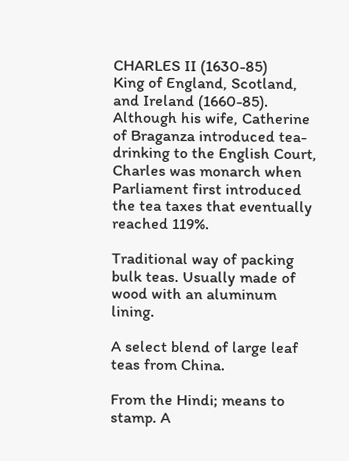CHARLES II (1630-85)
King of England, Scotland, and Ireland (1660-85). Although his wife, Catherine of Braganza introduced tea-drinking to the English Court, Charles was monarch when Parliament first introduced the tea taxes that eventually reached 119%.

Traditional way of packing bulk teas. Usually made of wood with an aluminum lining.

A select blend of large leaf teas from China.

From the Hindi; means to stamp. A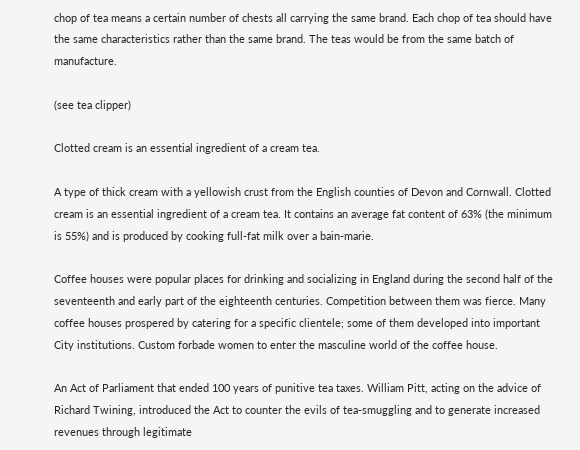chop of tea means a certain number of chests all carrying the same brand. Each chop of tea should have the same characteristics rather than the same brand. The teas would be from the same batch of manufacture.

(see tea clipper)

Clotted cream is an essential ingredient of a cream tea.

A type of thick cream with a yellowish crust from the English counties of Devon and Cornwall. Clotted cream is an essential ingredient of a cream tea. It contains an average fat content of 63% (the minimum is 55%) and is produced by cooking full-fat milk over a bain-marie.

Coffee houses were popular places for drinking and socializing in England during the second half of the seventeenth and early part of the eighteenth centuries. Competition between them was fierce. Many coffee houses prospered by catering for a specific clientele; some of them developed into important City institutions. Custom forbade women to enter the masculine world of the coffee house.

An Act of Parliament that ended 100 years of punitive tea taxes. William Pitt, acting on the advice of Richard Twining, introduced the Act to counter the evils of tea-smuggling and to generate increased revenues through legitimate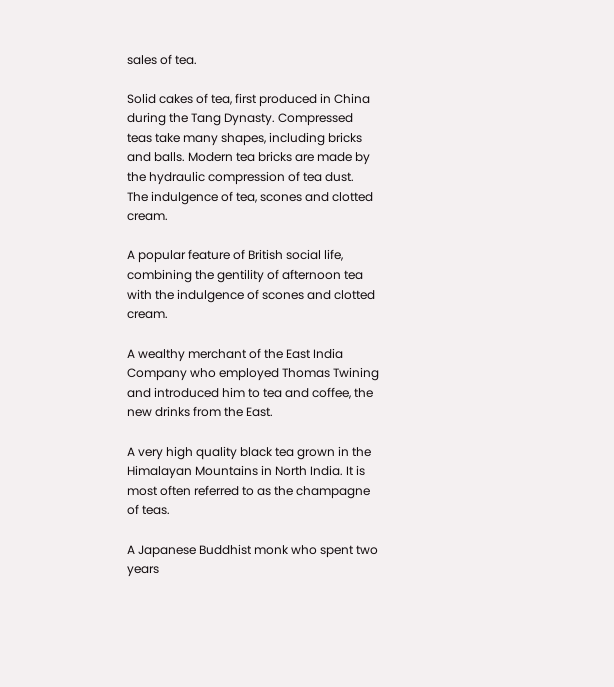sales of tea.

Solid cakes of tea, first produced in China during the Tang Dynasty. Compressed teas take many shapes, including bricks and balls. Modern tea bricks are made by the hydraulic compression of tea dust.
The indulgence of tea, scones and clotted cream.

A popular feature of British social life, combining the gentility of afternoon tea with the indulgence of scones and clotted cream.

A wealthy merchant of the East India Company who employed Thomas Twining and introduced him to tea and coffee, the new drinks from the East.

A very high quality black tea grown in the Himalayan Mountains in North India. It is most often referred to as the champagne of teas.

A Japanese Buddhist monk who spent two years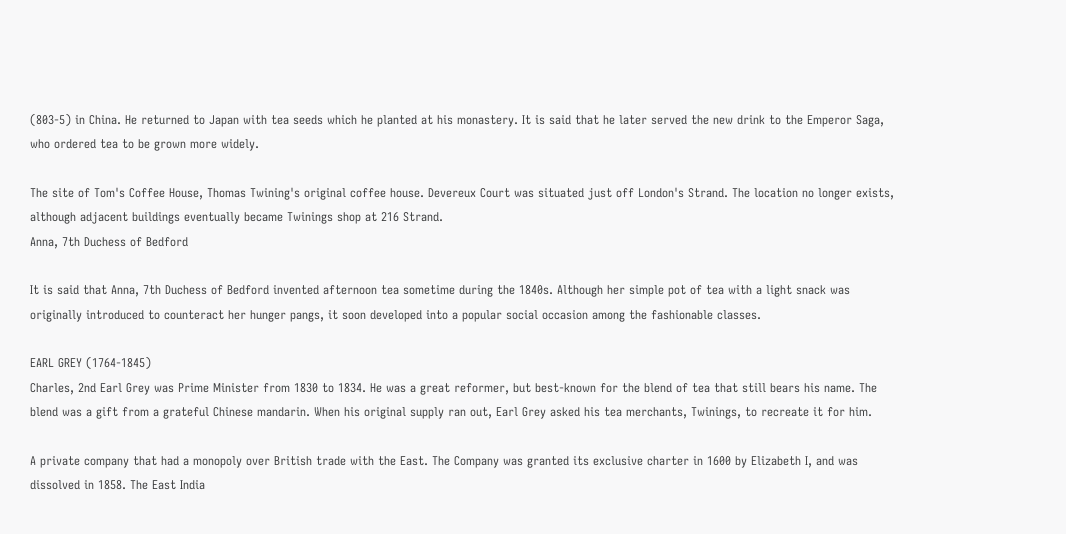(803-5) in China. He returned to Japan with tea seeds which he planted at his monastery. It is said that he later served the new drink to the Emperor Saga, who ordered tea to be grown more widely.

The site of Tom's Coffee House, Thomas Twining's original coffee house. Devereux Court was situated just off London's Strand. The location no longer exists, although adjacent buildings eventually became Twinings shop at 216 Strand.
Anna, 7th Duchess of Bedford

It is said that Anna, 7th Duchess of Bedford invented afternoon tea sometime during the 1840s. Although her simple pot of tea with a light snack was originally introduced to counteract her hunger pangs, it soon developed into a popular social occasion among the fashionable classes.

EARL GREY (1764-1845)
Charles, 2nd Earl Grey was Prime Minister from 1830 to 1834. He was a great reformer, but best-known for the blend of tea that still bears his name. The blend was a gift from a grateful Chinese mandarin. When his original supply ran out, Earl Grey asked his tea merchants, Twinings, to recreate it for him.

A private company that had a monopoly over British trade with the East. The Company was granted its exclusive charter in 1600 by Elizabeth I, and was dissolved in 1858. The East India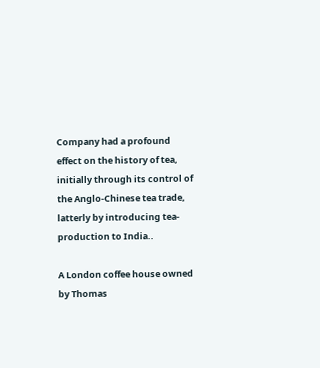Company had a profound effect on the history of tea, initially through its control of the Anglo-Chinese tea trade, latterly by introducing tea-production to India..

A London coffee house owned by Thomas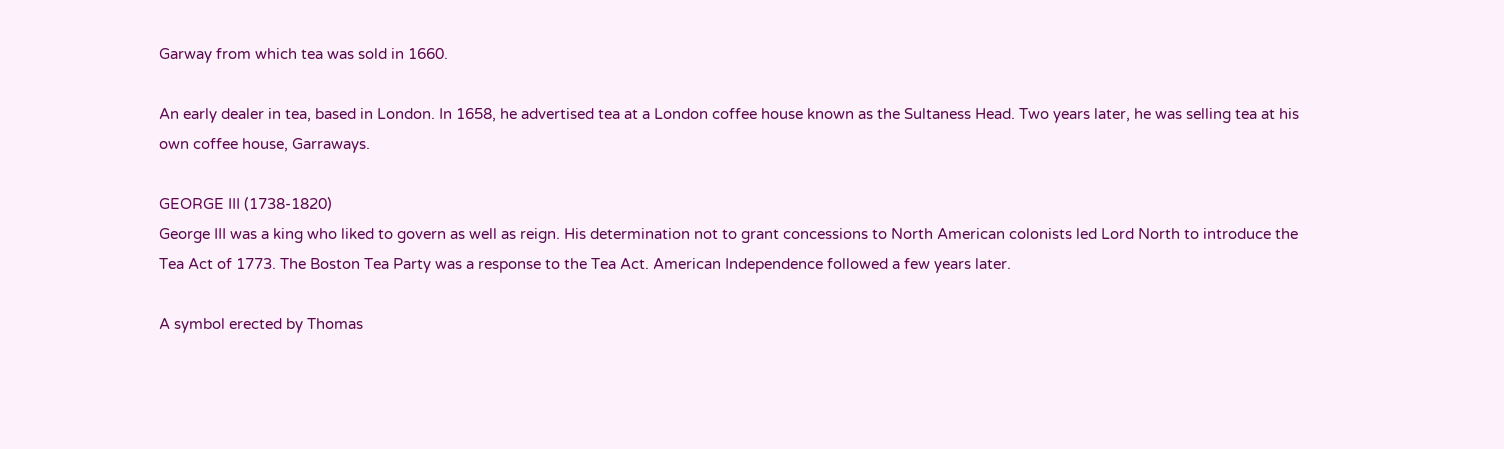Garway from which tea was sold in 1660.

An early dealer in tea, based in London. In 1658, he advertised tea at a London coffee house known as the Sultaness Head. Two years later, he was selling tea at his own coffee house, Garraways.

GEORGE III (1738-1820)
George III was a king who liked to govern as well as reign. His determination not to grant concessions to North American colonists led Lord North to introduce the Tea Act of 1773. The Boston Tea Party was a response to the Tea Act. American Independence followed a few years later.

A symbol erected by Thomas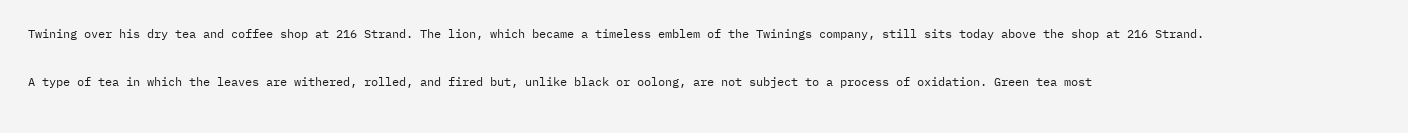Twining over his dry tea and coffee shop at 216 Strand. The lion, which became a timeless emblem of the Twinings company, still sits today above the shop at 216 Strand.

A type of tea in which the leaves are withered, rolled, and fired but, unlike black or oolong, are not subject to a process of oxidation. Green tea most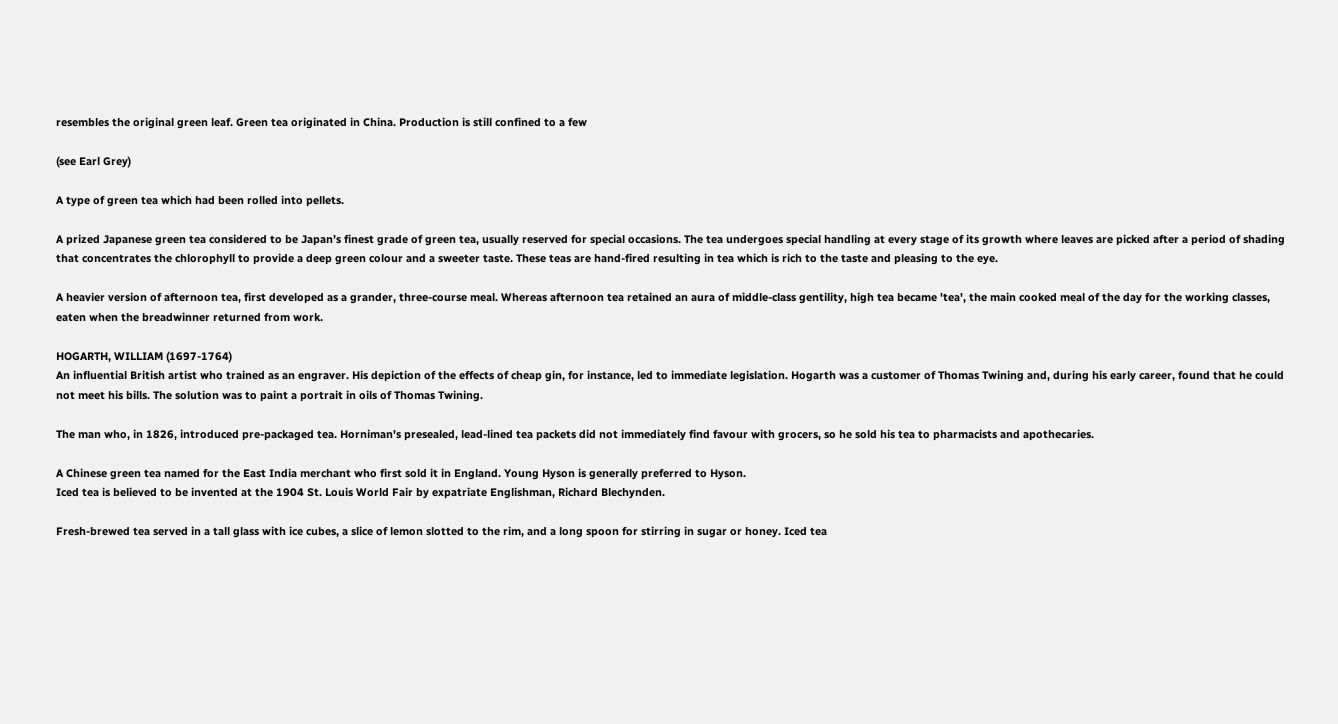resembles the original green leaf. Green tea originated in China. Production is still confined to a few

(see Earl Grey)

A type of green tea which had been rolled into pellets.

A prized Japanese green tea considered to be Japan’s finest grade of green tea, usually reserved for special occasions. The tea undergoes special handling at every stage of its growth where leaves are picked after a period of shading that concentrates the chlorophyll to provide a deep green colour and a sweeter taste. These teas are hand-fired resulting in tea which is rich to the taste and pleasing to the eye.

A heavier version of afternoon tea, first developed as a grander, three-course meal. Whereas afternoon tea retained an aura of middle-class gentility, high tea became 'tea', the main cooked meal of the day for the working classes, eaten when the breadwinner returned from work.

HOGARTH, WILLIAM (1697-1764)
An influential British artist who trained as an engraver. His depiction of the effects of cheap gin, for instance, led to immediate legislation. Hogarth was a customer of Thomas Twining and, during his early career, found that he could not meet his bills. The solution was to paint a portrait in oils of Thomas Twining.

The man who, in 1826, introduced pre-packaged tea. Horniman's presealed, lead-lined tea packets did not immediately find favour with grocers, so he sold his tea to pharmacists and apothecaries.

A Chinese green tea named for the East India merchant who first sold it in England. Young Hyson is generally preferred to Hyson.
Iced tea is believed to be invented at the 1904 St. Louis World Fair by expatriate Englishman, Richard Blechynden.

Fresh-brewed tea served in a tall glass with ice cubes, a slice of lemon slotted to the rim, and a long spoon for stirring in sugar or honey. Iced tea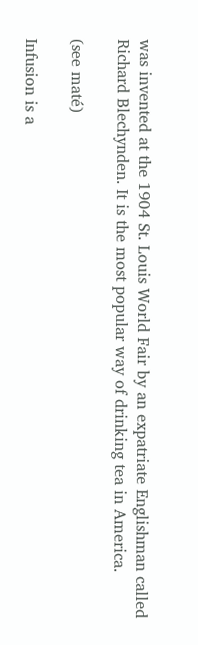was invented at the 1904 St. Louis World Fair by an expatriate Englishman called Richard Blechynden. It is the most popular way of drinking tea in America.

(see maté)

Infusion is a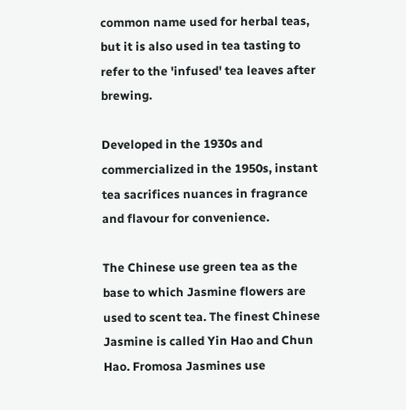common name used for herbal teas, but it is also used in tea tasting to refer to the 'infused' tea leaves after brewing.

Developed in the 1930s and commercialized in the 1950s, instant tea sacrifices nuances in fragrance and flavour for convenience.

The Chinese use green tea as the base to which Jasmine flowers are used to scent tea. The finest Chinese Jasmine is called Yin Hao and Chun Hao. Fromosa Jasmines use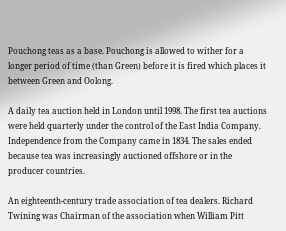Pouchong teas as a base. Pouchong is allowed to wither for a longer period of time (than Green) before it is fired which places it between Green and Oolong.

A daily tea auction held in London until 1998. The first tea auctions were held quarterly under the control of the East India Company. Independence from the Company came in 1834. The sales ended because tea was increasingly auctioned offshore or in the producer countries.

An eighteenth-century trade association of tea dealers. Richard Twining was Chairman of the association when William Pitt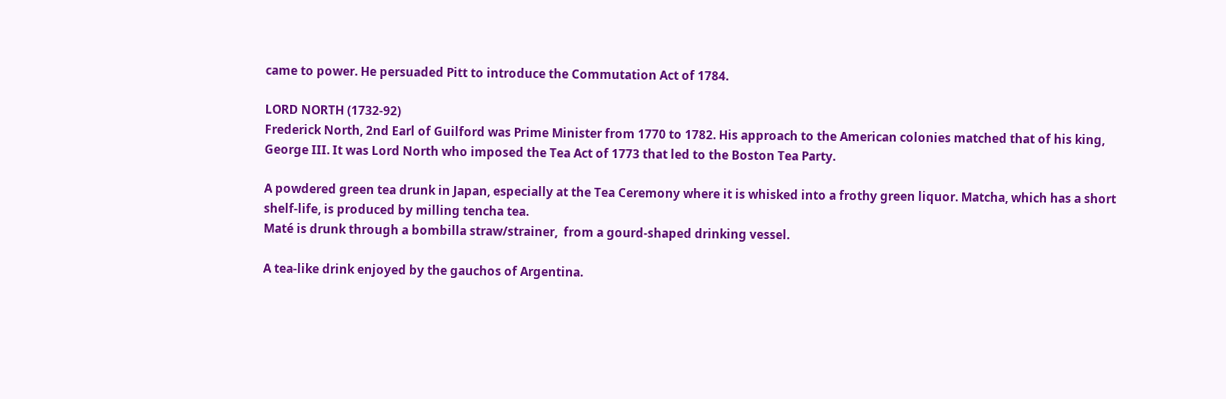came to power. He persuaded Pitt to introduce the Commutation Act of 1784.

LORD NORTH (1732-92)
Frederick North, 2nd Earl of Guilford was Prime Minister from 1770 to 1782. His approach to the American colonies matched that of his king, George III. It was Lord North who imposed the Tea Act of 1773 that led to the Boston Tea Party.

A powdered green tea drunk in Japan, especially at the Tea Ceremony where it is whisked into a frothy green liquor. Matcha, which has a short shelf-life, is produced by milling tencha tea.
Maté is drunk through a bombilla straw/strainer,  from a gourd-shaped drinking vessel.

A tea-like drink enjoyed by the gauchos of Argentina.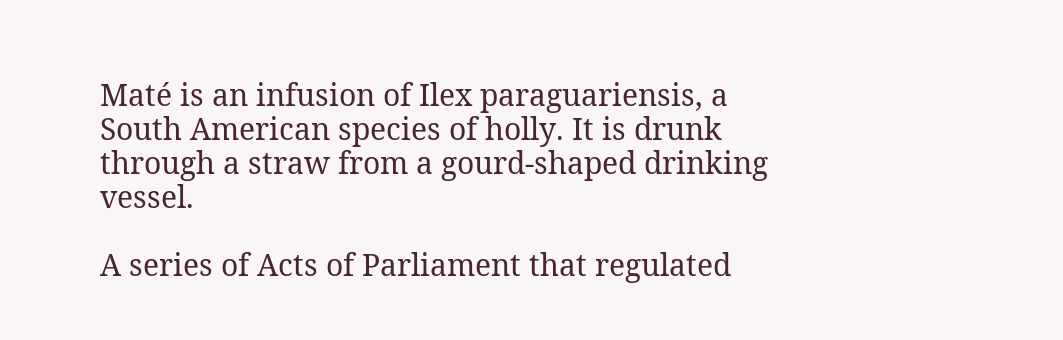Maté is an infusion of Ilex paraguariensis, a South American species of holly. It is drunk through a straw from a gourd-shaped drinking vessel.

A series of Acts of Parliament that regulated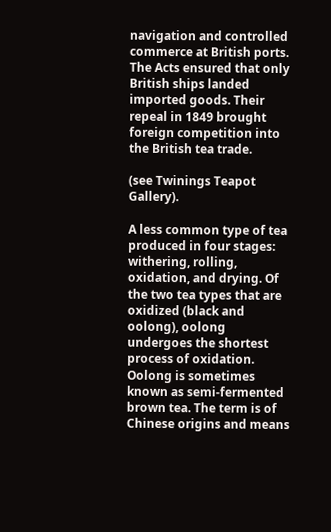navigation and controlled commerce at British ports. The Acts ensured that only British ships landed imported goods. Their repeal in 1849 brought foreign competition into the British tea trade.

(see Twinings Teapot Gallery).

A less common type of tea produced in four stages: withering, rolling, oxidation, and drying. Of the two tea types that are oxidized (black and oolong), oolong undergoes the shortest process of oxidation. Oolong is sometimes known as semi-fermented brown tea. The term is of Chinese origins and means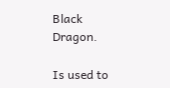Black Dragon.

Is used to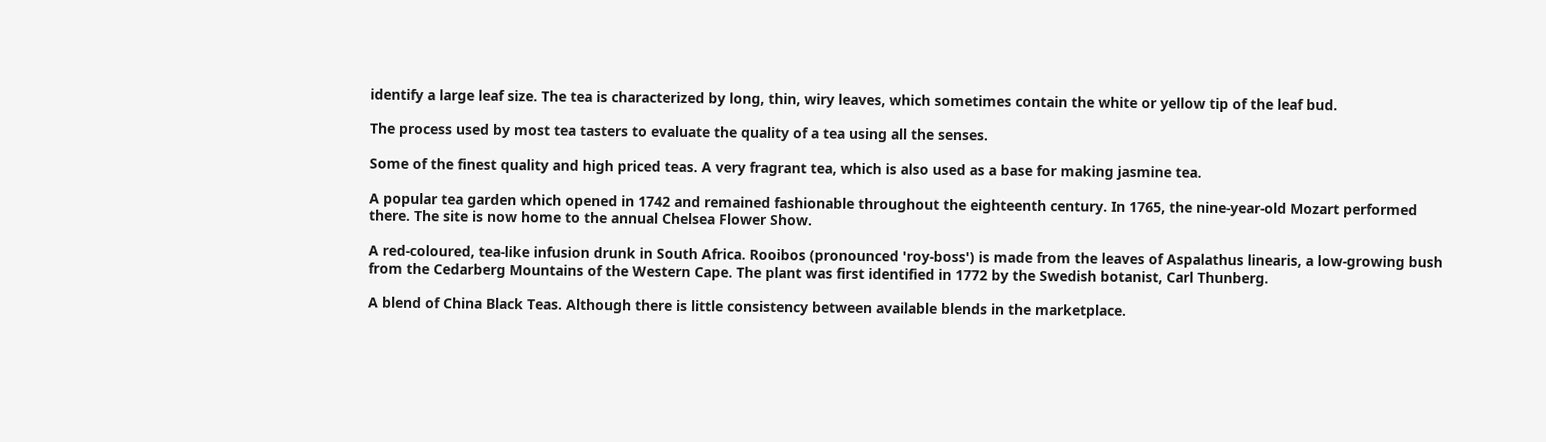identify a large leaf size. The tea is characterized by long, thin, wiry leaves, which sometimes contain the white or yellow tip of the leaf bud.

The process used by most tea tasters to evaluate the quality of a tea using all the senses.

Some of the finest quality and high priced teas. A very fragrant tea, which is also used as a base for making jasmine tea.

A popular tea garden which opened in 1742 and remained fashionable throughout the eighteenth century. In 1765, the nine-year-old Mozart performed there. The site is now home to the annual Chelsea Flower Show.

A red-coloured, tea-like infusion drunk in South Africa. Rooibos (pronounced 'roy-boss') is made from the leaves of Aspalathus linearis, a low-growing bush from the Cedarberg Mountains of the Western Cape. The plant was first identified in 1772 by the Swedish botanist, Carl Thunberg.

A blend of China Black Teas. Although there is little consistency between available blends in the marketplace.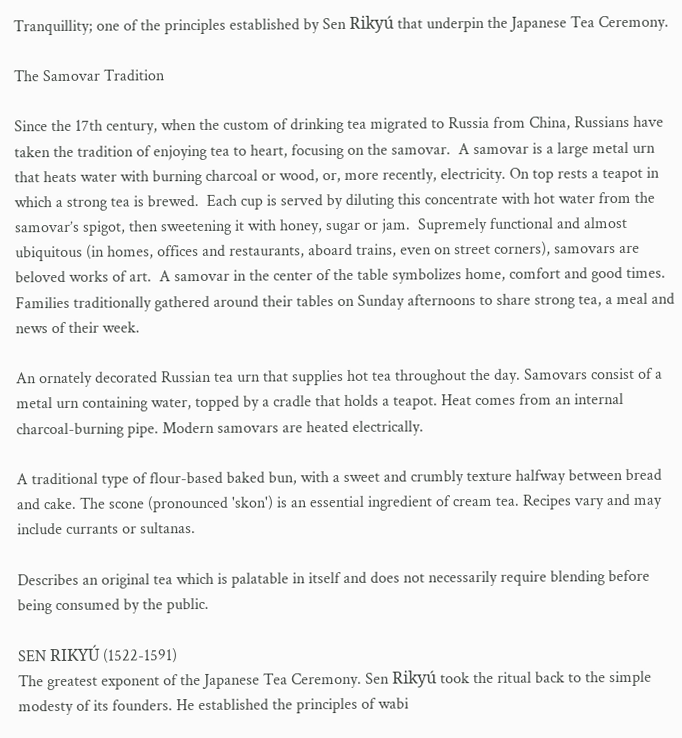Tranquillity; one of the principles established by Sen Rikyú that underpin the Japanese Tea Ceremony.

The Samovar Tradition

Since the 17th century, when the custom of drinking tea migrated to Russia from China, Russians have taken the tradition of enjoying tea to heart, focusing on the samovar.  A samovar is a large metal urn that heats water with burning charcoal or wood, or, more recently, electricity. On top rests a teapot in which a strong tea is brewed.  Each cup is served by diluting this concentrate with hot water from the samovar’s spigot, then sweetening it with honey, sugar or jam.  Supremely functional and almost ubiquitous (in homes, offices and restaurants, aboard trains, even on street corners), samovars are beloved works of art.  A samovar in the center of the table symbolizes home, comfort and good times. Families traditionally gathered around their tables on Sunday afternoons to share strong tea, a meal and news of their week.

An ornately decorated Russian tea urn that supplies hot tea throughout the day. Samovars consist of a metal urn containing water, topped by a cradle that holds a teapot. Heat comes from an internal charcoal-burning pipe. Modern samovars are heated electrically.

A traditional type of flour-based baked bun, with a sweet and crumbly texture halfway between bread and cake. The scone (pronounced 'skon') is an essential ingredient of cream tea. Recipes vary and may include currants or sultanas.

Describes an original tea which is palatable in itself and does not necessarily require blending before being consumed by the public.

SEN RIKYÚ (1522-1591)
The greatest exponent of the Japanese Tea Ceremony. Sen Rikyú took the ritual back to the simple modesty of its founders. He established the principles of wabi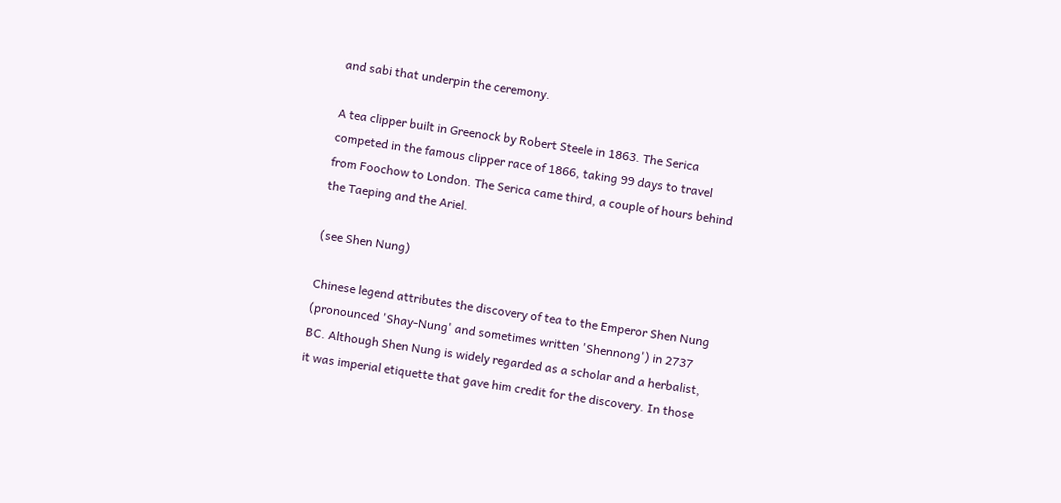and sabi that underpin the ceremony.

A tea clipper built in Greenock by Robert Steele in 1863. The Serica competed in the famous clipper race of 1866, taking 99 days to travel from Foochow to London. The Serica came third, a couple of hours behind the Taeping and the Ariel.

(see Shen Nung)

Chinese legend attributes the discovery of tea to the Emperor Shen Nung (pronounced 'Shay-Nung' and sometimes written 'Shennong') in 2737 BC. Although Shen Nung is widely regarded as a scholar and a herbalist, it was imperial etiquette that gave him credit for the discovery. In those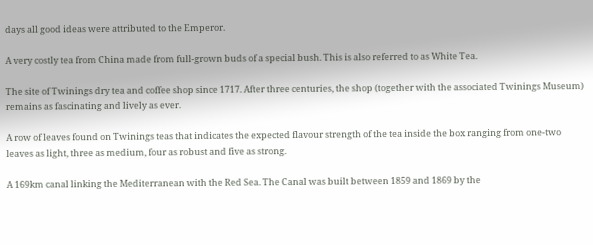days all good ideas were attributed to the Emperor.

A very costly tea from China made from full-grown buds of a special bush. This is also referred to as White Tea.

The site of Twinings dry tea and coffee shop since 1717. After three centuries, the shop (together with the associated Twinings Museum) remains as fascinating and lively as ever.

A row of leaves found on Twinings teas that indicates the expected flavour strength of the tea inside the box ranging from one-two leaves as light, three as medium, four as robust and five as strong.

A 169km canal linking the Mediterranean with the Red Sea. The Canal was built between 1859 and 1869 by the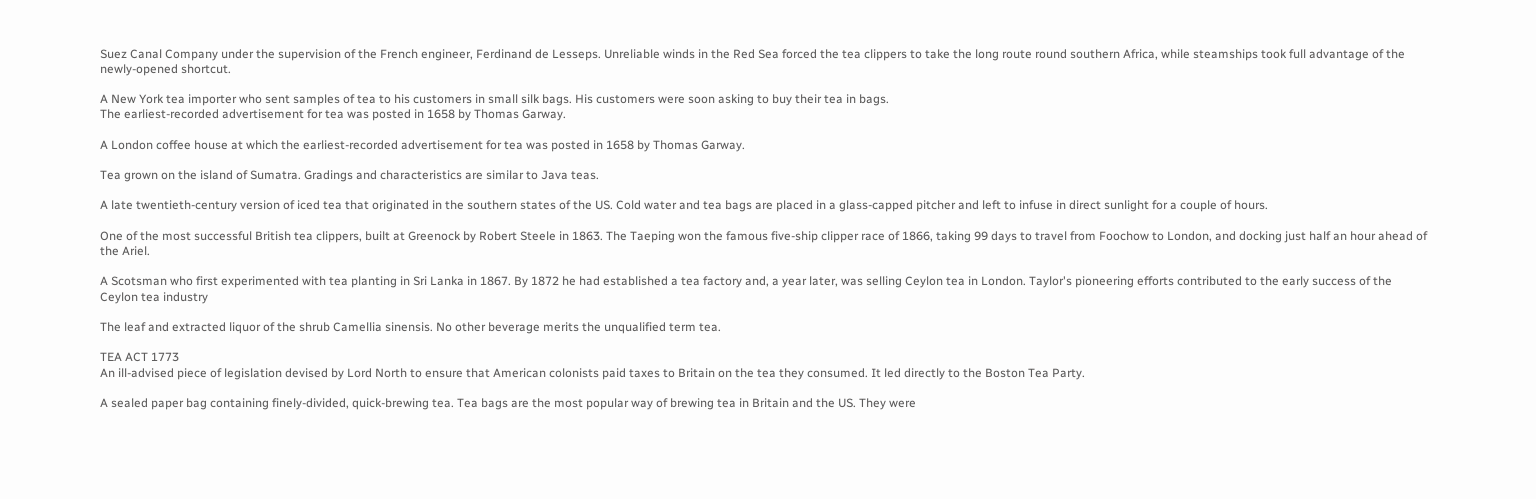Suez Canal Company under the supervision of the French engineer, Ferdinand de Lesseps. Unreliable winds in the Red Sea forced the tea clippers to take the long route round southern Africa, while steamships took full advantage of the newly-opened shortcut.

A New York tea importer who sent samples of tea to his customers in small silk bags. His customers were soon asking to buy their tea in bags.
The earliest-recorded advertisement for tea was posted in 1658 by Thomas Garway.

A London coffee house at which the earliest-recorded advertisement for tea was posted in 1658 by Thomas Garway.

Tea grown on the island of Sumatra. Gradings and characteristics are similar to Java teas.

A late twentieth-century version of iced tea that originated in the southern states of the US. Cold water and tea bags are placed in a glass-capped pitcher and left to infuse in direct sunlight for a couple of hours.

One of the most successful British tea clippers, built at Greenock by Robert Steele in 1863. The Taeping won the famous five-ship clipper race of 1866, taking 99 days to travel from Foochow to London, and docking just half an hour ahead of the Ariel.

A Scotsman who first experimented with tea planting in Sri Lanka in 1867. By 1872 he had established a tea factory and, a year later, was selling Ceylon tea in London. Taylor's pioneering efforts contributed to the early success of the Ceylon tea industry

The leaf and extracted liquor of the shrub Camellia sinensis. No other beverage merits the unqualified term tea.

TEA ACT 1773
An ill-advised piece of legislation devised by Lord North to ensure that American colonists paid taxes to Britain on the tea they consumed. It led directly to the Boston Tea Party.

A sealed paper bag containing finely-divided, quick-brewing tea. Tea bags are the most popular way of brewing tea in Britain and the US. They were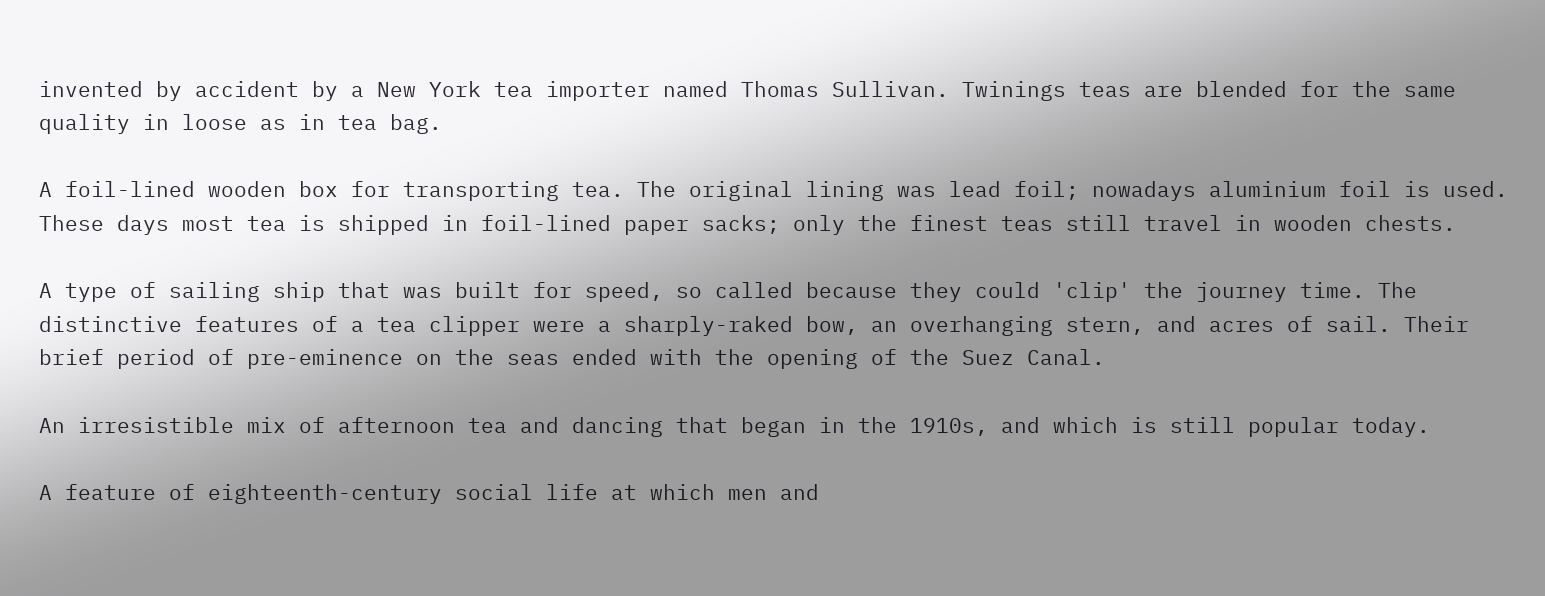invented by accident by a New York tea importer named Thomas Sullivan. Twinings teas are blended for the same quality in loose as in tea bag.

A foil-lined wooden box for transporting tea. The original lining was lead foil; nowadays aluminium foil is used. These days most tea is shipped in foil-lined paper sacks; only the finest teas still travel in wooden chests.

A type of sailing ship that was built for speed, so called because they could 'clip' the journey time. The distinctive features of a tea clipper were a sharply-raked bow, an overhanging stern, and acres of sail. Their brief period of pre-eminence on the seas ended with the opening of the Suez Canal.

An irresistible mix of afternoon tea and dancing that began in the 1910s, and which is still popular today.

A feature of eighteenth-century social life at which men and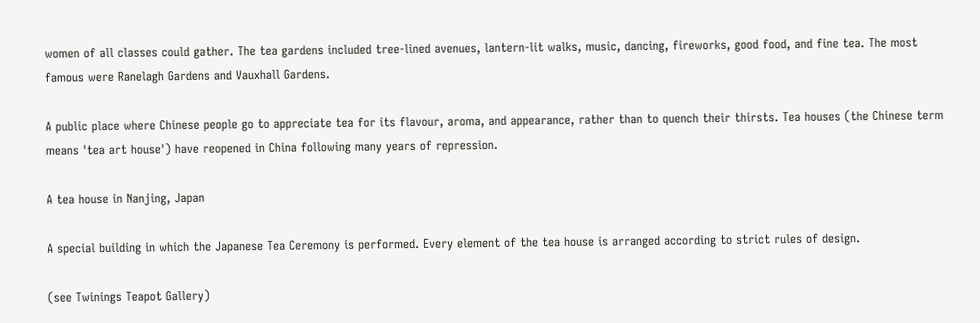women of all classes could gather. The tea gardens included tree-lined avenues, lantern-lit walks, music, dancing, fireworks, good food, and fine tea. The most famous were Ranelagh Gardens and Vauxhall Gardens.

A public place where Chinese people go to appreciate tea for its flavour, aroma, and appearance, rather than to quench their thirsts. Tea houses (the Chinese term means 'tea art house') have reopened in China following many years of repression.

A tea house in Nanjing, Japan

A special building in which the Japanese Tea Ceremony is performed. Every element of the tea house is arranged according to strict rules of design.

(see Twinings Teapot Gallery)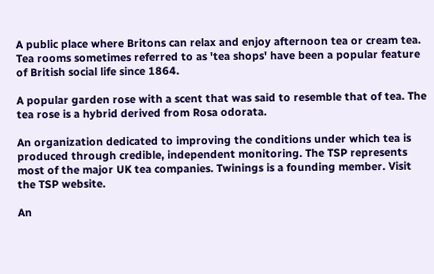A public place where Britons can relax and enjoy afternoon tea or cream tea. Tea rooms sometimes referred to as 'tea shops' have been a popular feature of British social life since 1864.

A popular garden rose with a scent that was said to resemble that of tea. The tea rose is a hybrid derived from Rosa odorata.

An organization dedicated to improving the conditions under which tea is produced through credible, independent monitoring. The TSP represents most of the major UK tea companies. Twinings is a founding member. Visit the TSP website.

An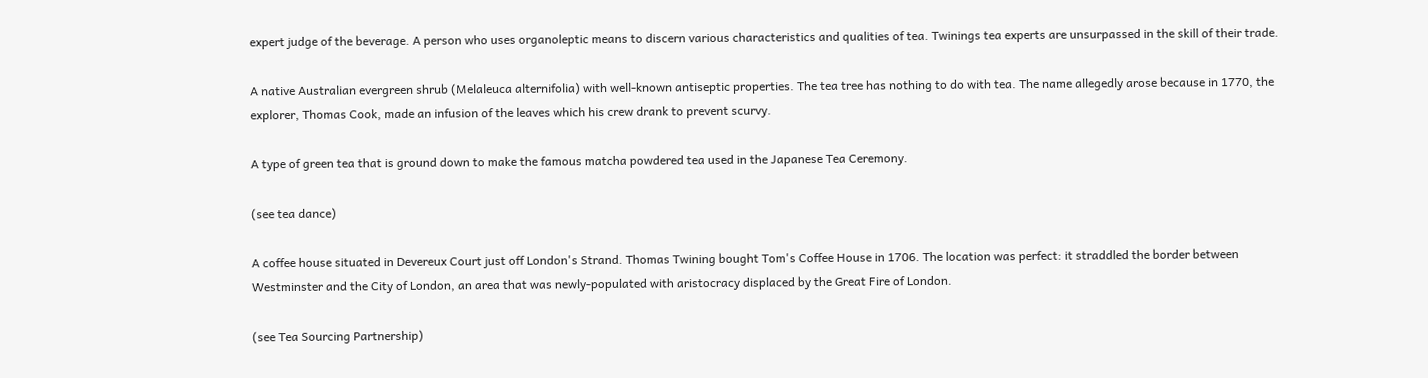expert judge of the beverage. A person who uses organoleptic means to discern various characteristics and qualities of tea. Twinings tea experts are unsurpassed in the skill of their trade.

A native Australian evergreen shrub (Melaleuca alternifolia) with well-known antiseptic properties. The tea tree has nothing to do with tea. The name allegedly arose because in 1770, the explorer, Thomas Cook, made an infusion of the leaves which his crew drank to prevent scurvy.

A type of green tea that is ground down to make the famous matcha powdered tea used in the Japanese Tea Ceremony.

(see tea dance)

A coffee house situated in Devereux Court just off London's Strand. Thomas Twining bought Tom's Coffee House in 1706. The location was perfect: it straddled the border between Westminster and the City of London, an area that was newly-populated with aristocracy displaced by the Great Fire of London.

(see Tea Sourcing Partnership)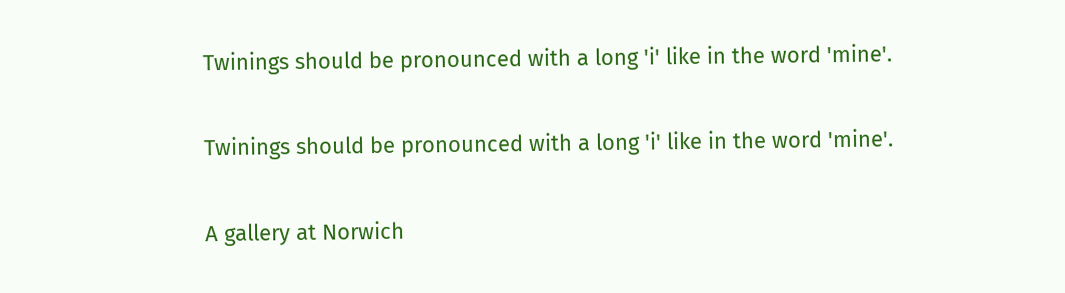Twinings should be pronounced with a long 'i' like in the word 'mine'.

Twinings should be pronounced with a long 'i' like in the word 'mine'.

A gallery at Norwich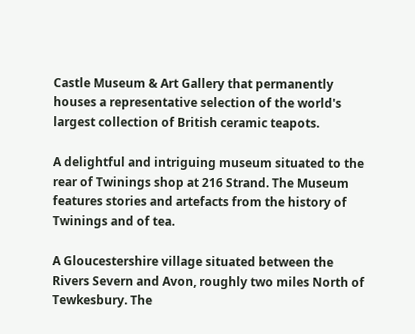Castle Museum & Art Gallery that permanently houses a representative selection of the world's largest collection of British ceramic teapots.

A delightful and intriguing museum situated to the rear of Twinings shop at 216 Strand. The Museum features stories and artefacts from the history of Twinings and of tea.

A Gloucestershire village situated between the Rivers Severn and Avon, roughly two miles North of Tewkesbury. The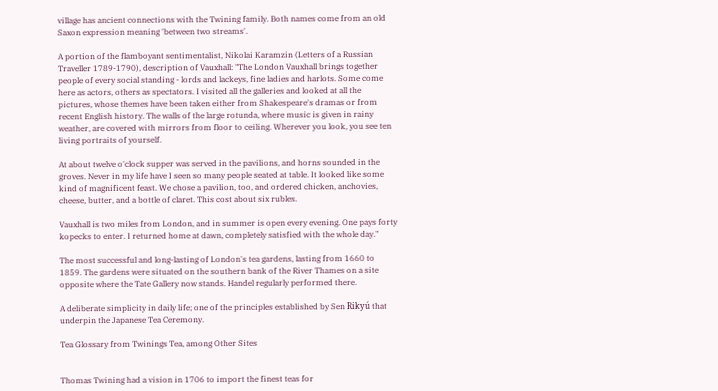village has ancient connections with the Twining family. Both names come from an old Saxon expression meaning 'between two streams'.

A portion of the flamboyant sentimentalist, Nikolai Karamzin (Letters of a Russian Traveller 1789-1790), description of Vauxhall: "The London Vauxhall brings together people of every social standing - lords and lackeys, fine ladies and harlots. Some come here as actors, others as spectators. I visited all the galleries and looked at all the pictures, whose themes have been taken either from Shakespeare's dramas or from recent English history. The walls of the large rotunda, where music is given in rainy weather, are covered with mirrors from floor to ceiling. Wherever you look, you see ten living portraits of yourself.

At about twelve o'clock supper was served in the pavilions, and horns sounded in the groves. Never in my life have I seen so many people seated at table. It looked like some kind of magnificent feast. We chose a pavilion, too, and ordered chicken, anchovies, cheese, butter, and a bottle of claret. This cost about six rubles.

Vauxhall is two miles from London, and in summer is open every evening. One pays forty kopecks to enter. I returned home at dawn, completely satisfied with the whole day."

The most successful and long-lasting of London's tea gardens, lasting from 1660 to 1859. The gardens were situated on the southern bank of the River Thames on a site opposite where the Tate Gallery now stands. Handel regularly performed there.

A deliberate simplicity in daily life; one of the principles established by Sen Rikyú that underpin the Japanese Tea Ceremony.

Tea Glossary from Twinings Tea, among Other Sites


Thomas Twining had a vision in 1706 to import the finest teas for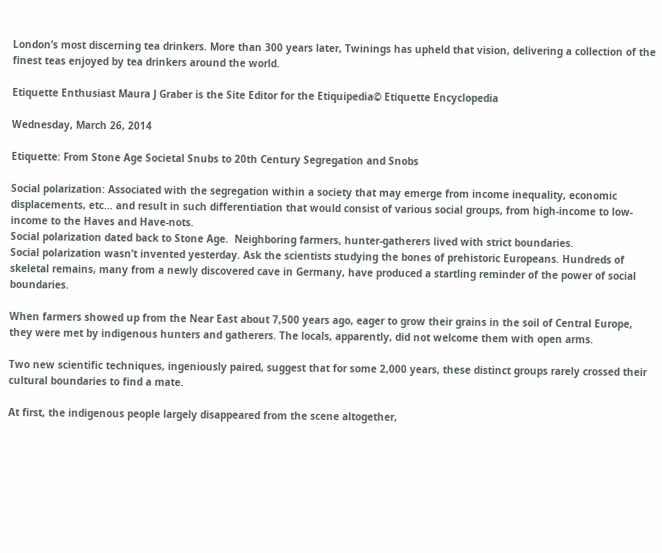London’s most discerning tea drinkers. More than 300 years later, Twinings has upheld that vision, delivering a collection of the finest teas enjoyed by tea drinkers around the world.

Etiquette Enthusiast Maura J Graber is the Site Editor for the Etiquipedia© Etiquette Encyclopedia

Wednesday, March 26, 2014

Etiquette: From Stone Age Societal Snubs to 20th Century Segregation and Snobs

Social polarization: Associated with the segregation within a society that may emerge from income inequality, economic displacements, etc... and result in such differentiation that would consist of various social groups, from high-income to low-income to the Haves and Have-nots.
Social polarization dated back to Stone Age.  Neighboring farmers, hunter-gatherers lived with strict boundaries.
Social polarization wasn’t invented yesterday. Ask the scientists studying the bones of prehistoric Europeans. Hundreds of skeletal remains, many from a newly discovered cave in Germany, have produced a startling reminder of the power of social boundaries.

When farmers showed up from the Near East about 7,500 years ago, eager to grow their grains in the soil of Central Europe, they were met by indigenous hunters and gatherers. The locals, apparently, did not welcome them with open arms.

Two new scientific techniques, ingeniously paired, suggest that for some 2,000 years, these distinct groups rarely crossed their cultural boundaries to find a mate.

At first, the indigenous people largely disappeared from the scene altogether,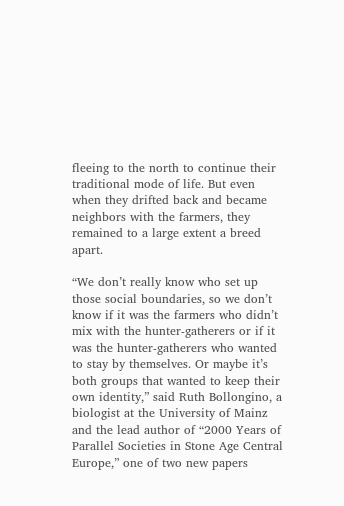fleeing to the north to continue their traditional mode of life. But even when they drifted back and became neighbors with the farmers, they remained to a large extent a breed apart.

“We don’t really know who set up those social boundaries, so we don’t know if it was the farmers who didn’t mix with the hunter-gatherers or if it was the hunter-gatherers who wanted to stay by themselves. Or maybe it’s both groups that wanted to keep their own identity,” said Ruth Bollongino, a biologist at the University of Mainz and the lead author of “2000 Years of Parallel Societies in Stone Age Central Europe,” one of two new papers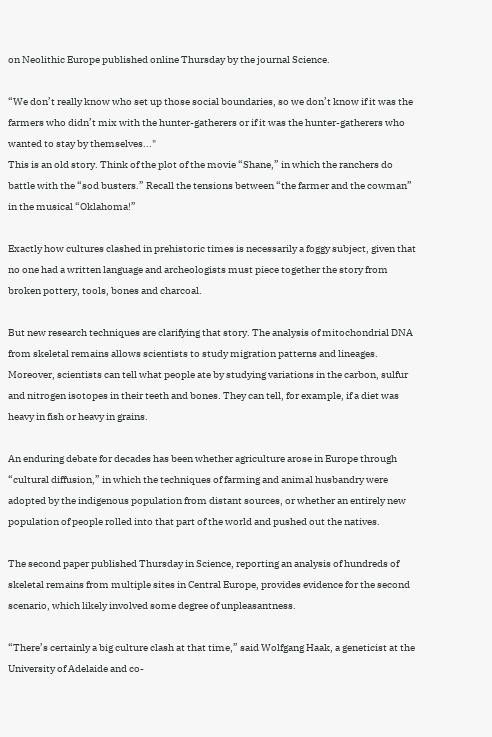on Neolithic Europe published online Thursday by the journal Science.

“We don’t really know who set up those social boundaries, so we don’t know if it was the farmers who didn’t mix with the hunter-gatherers or if it was the hunter-gatherers who wanted to stay by themselves..."
This is an old story. Think of the plot of the movie “Shane,” in which the ranchers do battle with the “sod busters.” Recall the tensions between “the farmer and the cowman” in the musical “Oklahoma!”

Exactly how cultures clashed in prehistoric times is necessarily a foggy subject, given that no one had a written language and archeologists must piece together the story from broken pottery, tools, bones and charcoal.

But new research techniques are clarifying that story. The analysis of mitochondrial DNA from skeletal remains allows scientists to study migration patterns and lineages. Moreover, scientists can tell what people ate by studying variations in the carbon, sulfur and nitrogen isotopes in their teeth and bones. They can tell, for example, if a diet was heavy in fish or heavy in grains.

An enduring debate for decades has been whether agriculture arose in Europe through “cultural diffusion,” in which the techniques of farming and animal husbandry were adopted by the indigenous population from distant sources, or whether an entirely new population of people rolled into that part of the world and pushed out the natives.

The second paper published Thursday in Science, reporting an analysis of hundreds of skeletal remains from multiple sites in Central Europe, provides evidence for the second scenario, which likely involved some degree of unpleasantness.

“There’s certainly a big culture clash at that time,” said Wolfgang Haak, a geneticist at the University of Adelaide and co-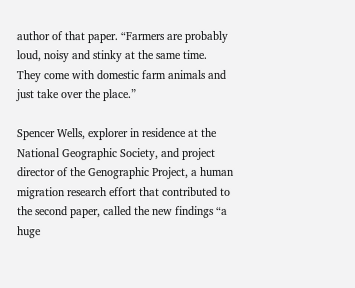author of that paper. “Farmers are probably loud, noisy and stinky at the same time. They come with domestic farm animals and just take over the place.”

Spencer Wells, explorer in residence at the National Geographic Society, and project director of the Genographic Project, a human migration research effort that contributed to the second paper, called the new findings “a huge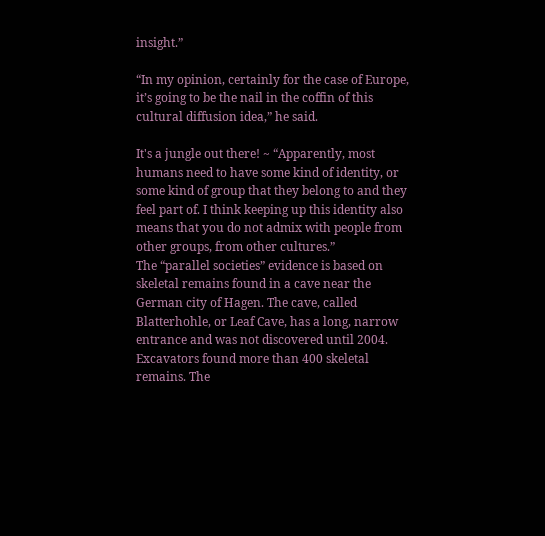insight.”

“In my opinion, certainly for the case of Europe, it’s going to be the nail in the coffin of this cultural diffusion idea,” he said.

It's a jungle out there! ~ “Apparently, most humans need to have some kind of identity, or some kind of group that they belong to and they feel part of. I think keeping up this identity also means that you do not admix with people from other groups, from other cultures.”
The “parallel societies” evidence is based on skeletal remains found in a cave near the German city of Hagen. The cave, called Blatterhohle, or Leaf Cave, has a long, narrow entrance and was not discovered until 2004. Excavators found more than 400 skeletal remains. The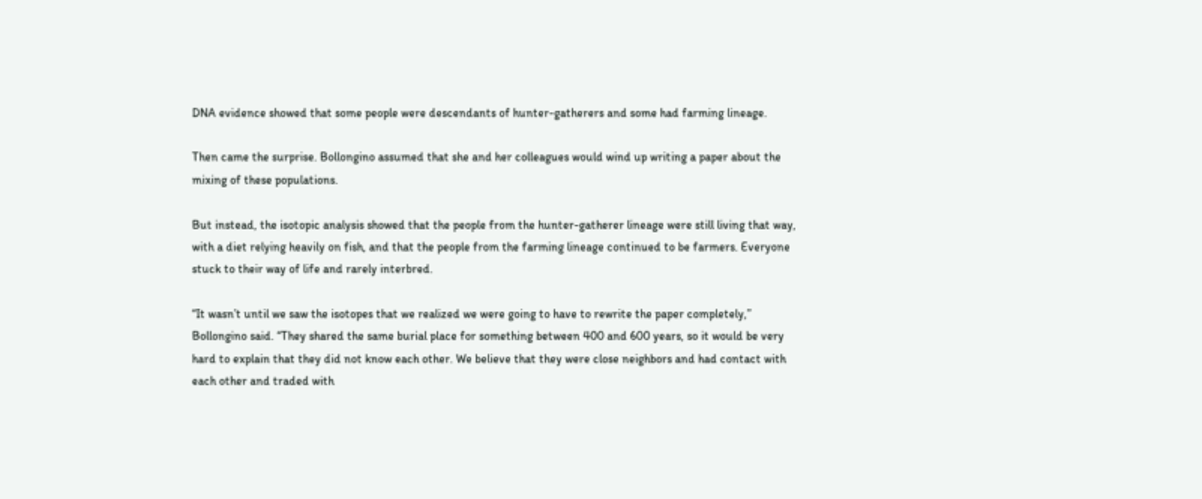DNA evidence showed that some people were descendants of hunter-gatherers and some had farming lineage.

Then came the surprise. Bollongino assumed that she and her colleagues would wind up writing a paper about the mixing of these populations.

But instead, the isotopic analysis showed that the people from the hunter-gatherer lineage were still living that way, with a diet relying heavily on fish, and that the people from the farming lineage continued to be farmers. Everyone stuck to their way of life and rarely interbred.

“It wasn’t until we saw the isotopes that we realized we were going to have to rewrite the paper completely,” Bollongino said. “They shared the same burial place for something between 400 and 600 years, so it would be very hard to explain that they did not know each other. We believe that they were close neighbors and had contact with each other and traded with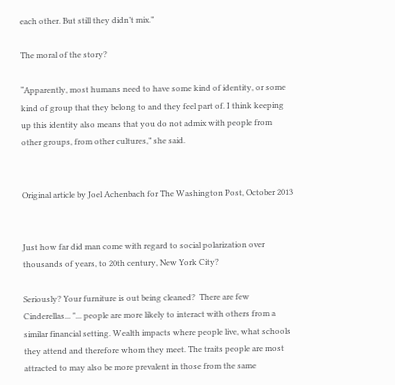each other. But still they didn’t mix.”

The moral of the story?

“Apparently, most humans need to have some kind of identity, or some kind of group that they belong to and they feel part of. I think keeping up this identity also means that you do not admix with people from other groups, from other cultures,” she said.


Original article by Joel Achenbach for The Washington Post, October 2013


Just how far did man come with regard to social polarization over thousands of years, to 20th century, New York City?

Seriously? Your furniture is out being cleaned?  There are few Cinderellas... "... people are more likely to interact with others from a similar financial setting. Wealth impacts where people live, what schools they attend and therefore whom they meet. The traits people are most attracted to may also be more prevalent in those from the same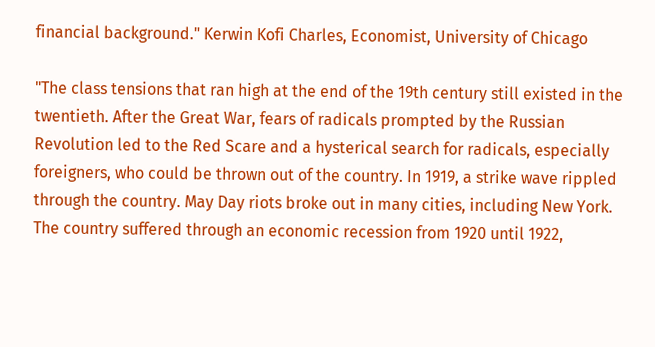financial background." Kerwin Kofi Charles, Economist, University of Chicago

"The class tensions that ran high at the end of the 19th century still existed in the twentieth. After the Great War, fears of radicals prompted by the Russian Revolution led to the Red Scare and a hysterical search for radicals, especially foreigners, who could be thrown out of the country. In 1919, a strike wave rippled through the country. May Day riots broke out in many cities, including New York. The country suffered through an economic recession from 1920 until 1922,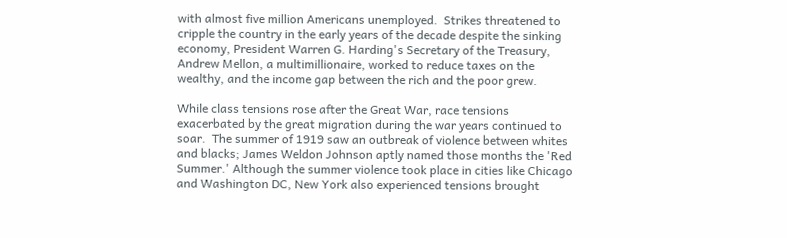with almost five million Americans unemployed.  Strikes threatened to cripple the country in the early years of the decade despite the sinking economy, President Warren G. Harding's Secretary of the Treasury, Andrew Mellon, a multimillionaire, worked to reduce taxes on the wealthy, and the income gap between the rich and the poor grew.

While class tensions rose after the Great War, race tensions exacerbated by the great migration during the war years continued to soar.  The summer of 1919 saw an outbreak of violence between whites and blacks; James Weldon Johnson aptly named those months the 'Red Summer.' Although the summer violence took place in cities like Chicago and Washington DC, New York also experienced tensions brought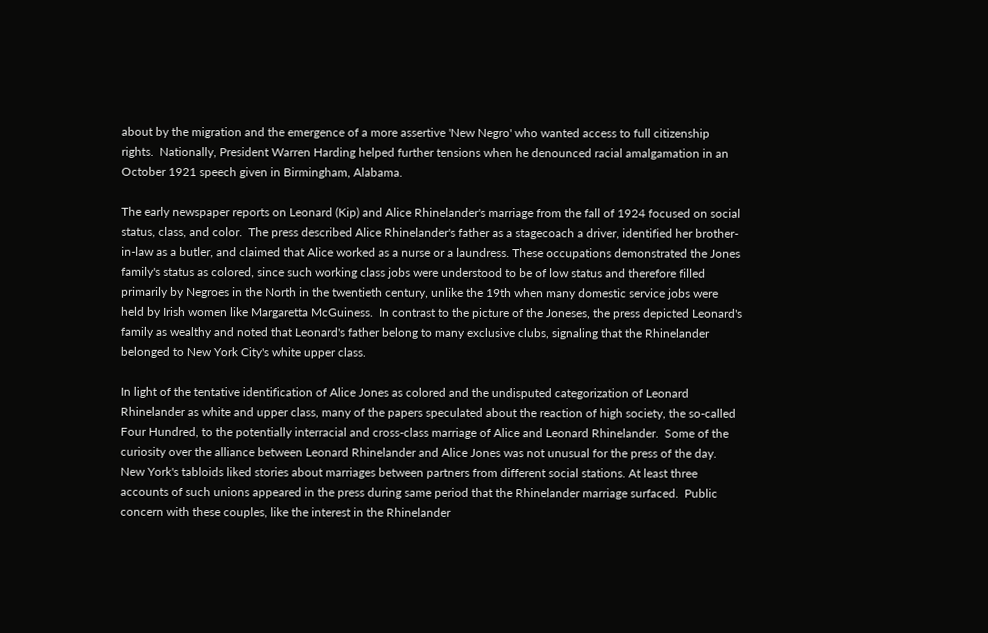about by the migration and the emergence of a more assertive 'New Negro' who wanted access to full citizenship rights.  Nationally, President Warren Harding helped further tensions when he denounced racial amalgamation in an October 1921 speech given in Birmingham, Alabama.

The early newspaper reports on Leonard (Kip) and Alice Rhinelander's marriage from the fall of 1924 focused on social status, class, and color.  The press described Alice Rhinelander's father as a stagecoach a driver, identified her brother-in-law as a butler, and claimed that Alice worked as a nurse or a laundress. These occupations demonstrated the Jones family's status as colored, since such working class jobs were understood to be of low status and therefore filled primarily by Negroes in the North in the twentieth century, unlike the 19th when many domestic service jobs were held by Irish women like Margaretta McGuiness.  In contrast to the picture of the Joneses, the press depicted Leonard's family as wealthy and noted that Leonard's father belong to many exclusive clubs, signaling that the Rhinelander belonged to New York City's white upper class.

In light of the tentative identification of Alice Jones as colored and the undisputed categorization of Leonard Rhinelander as white and upper class, many of the papers speculated about the reaction of high society, the so-called Four Hundred, to the potentially interracial and cross-class marriage of Alice and Leonard Rhinelander.  Some of the curiosity over the alliance between Leonard Rhinelander and Alice Jones was not unusual for the press of the day. New York's tabloids liked stories about marriages between partners from different social stations. At least three accounts of such unions appeared in the press during same period that the Rhinelander marriage surfaced.  Public concern with these couples, like the interest in the Rhinelander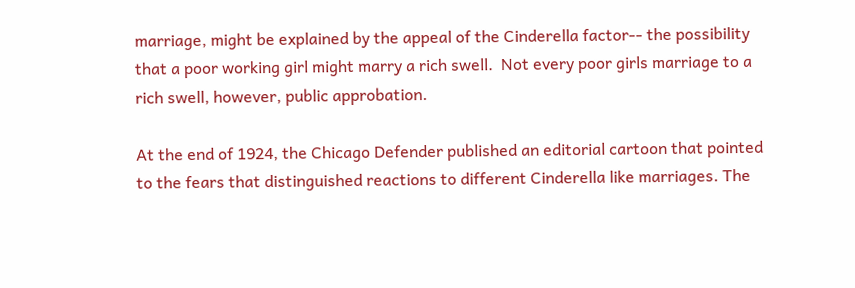marriage, might be explained by the appeal of the Cinderella factor-- the possibility that a poor working girl might marry a rich swell.  Not every poor girls marriage to a rich swell, however, public approbation.

At the end of 1924, the Chicago Defender published an editorial cartoon that pointed to the fears that distinguished reactions to different Cinderella like marriages. The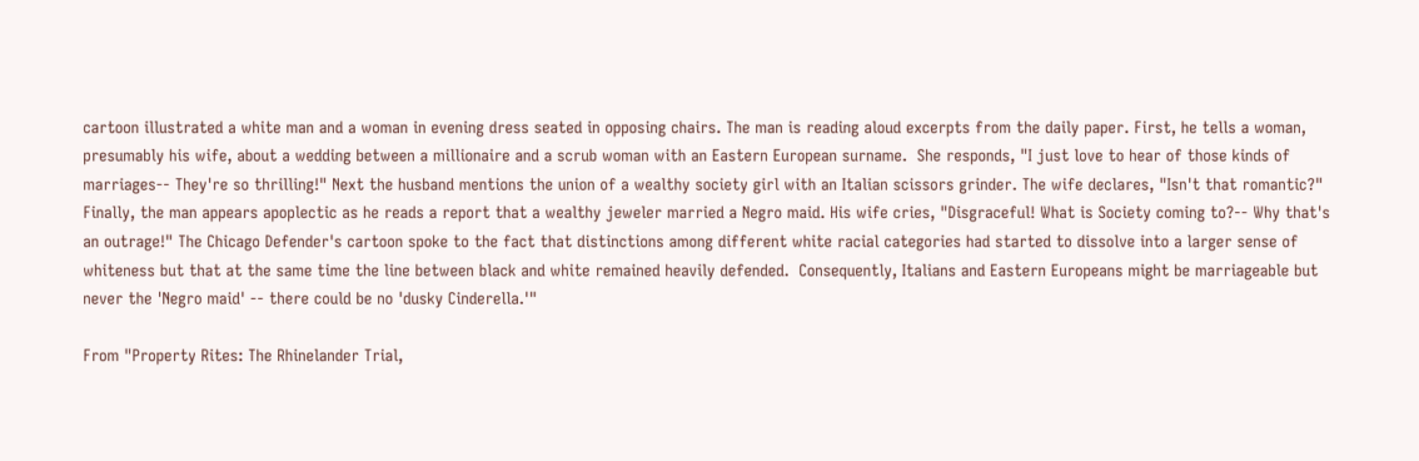cartoon illustrated a white man and a woman in evening dress seated in opposing chairs. The man is reading aloud excerpts from the daily paper. First, he tells a woman, presumably his wife, about a wedding between a millionaire and a scrub woman with an Eastern European surname.  She responds, "I just love to hear of those kinds of marriages-- They're so thrilling!" Next the husband mentions the union of a wealthy society girl with an Italian scissors grinder. The wife declares, "Isn't that romantic?" Finally, the man appears apoplectic as he reads a report that a wealthy jeweler married a Negro maid. His wife cries, "Disgraceful! What is Society coming to?-- Why that's an outrage!" The Chicago Defender's cartoon spoke to the fact that distinctions among different white racial categories had started to dissolve into a larger sense of whiteness but that at the same time the line between black and white remained heavily defended.  Consequently, Italians and Eastern Europeans might be marriageable but never the 'Negro maid' -- there could be no 'dusky Cinderella.'"

From "Property Rites: The Rhinelander Trial,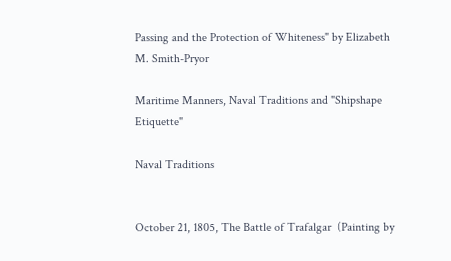Passing and the Protection of Whiteness" by Elizabeth M. Smith-Pryor

Maritime Manners, Naval Traditions and "Shipshape Etiquette"

Naval Traditions


October 21, 1805, The Battle of Trafalgar  (Painting by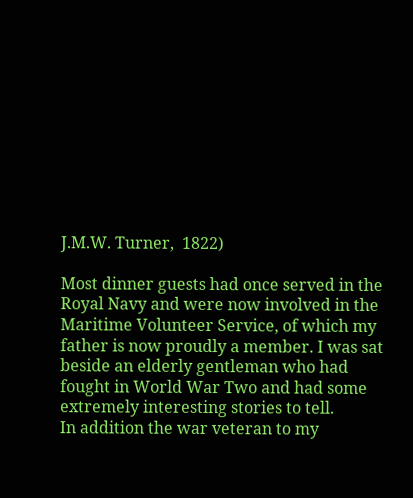J.M.W. Turner,  1822)

Most dinner guests had once served in the Royal Navy and were now involved in the Maritime Volunteer Service, of which my father is now proudly a member. I was sat beside an elderly gentleman who had fought in World War Two and had some extremely interesting stories to tell.
In addition the war veteran to my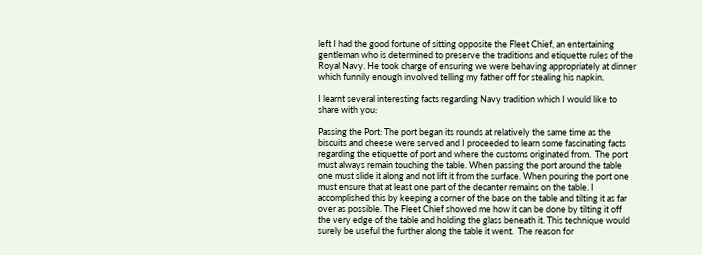left I had the good fortune of sitting opposite the Fleet Chief, an entertaining gentleman who is determined to preserve the traditions and etiquette rules of the Royal Navy. He took charge of ensuring we were behaving appropriately at dinner which funnily enough involved telling my father off for stealing his napkin.

I learnt several interesting facts regarding Navy tradition which I would like to share with you:

Passing the Port: The port began its rounds at relatively the same time as the biscuits and cheese were served and I proceeded to learn some fascinating facts regarding the etiquette of port and where the customs originated from.  The port must always remain touching the table. When passing the port around the table one must slide it along and not lift it from the surface. When pouring the port one must ensure that at least one part of the decanter remains on the table. I accomplished this by keeping a corner of the base on the table and tilting it as far over as possible. The Fleet Chief showed me how it can be done by tilting it off the very edge of the table and holding the glass beneath it. This technique would surely be useful the further along the table it went.  The reason for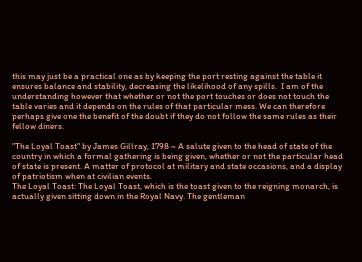this may just be a practical one as by keeping the port resting against the table it ensures balance and stability, decreasing the likelihood of any spills.  I am of the understanding however that whether or not the port touches or does not touch the table varies and it depends on the rules of that particular mess. We can therefore perhaps give one the benefit of the doubt if they do not follow the same rules as their fellow diners.

"The Loyal Toast" by James Gillray, 1798 ~ A salute given to the head of state of the country in which a formal gathering is being given, whether or not the particular head of state is present. A matter of protocol at military and state occasions, and a display of patriotism when at civilian events.
The Loyal Toast: The Loyal Toast, which is the toast given to the reigning monarch, is actually given sitting down in the Royal Navy. The gentleman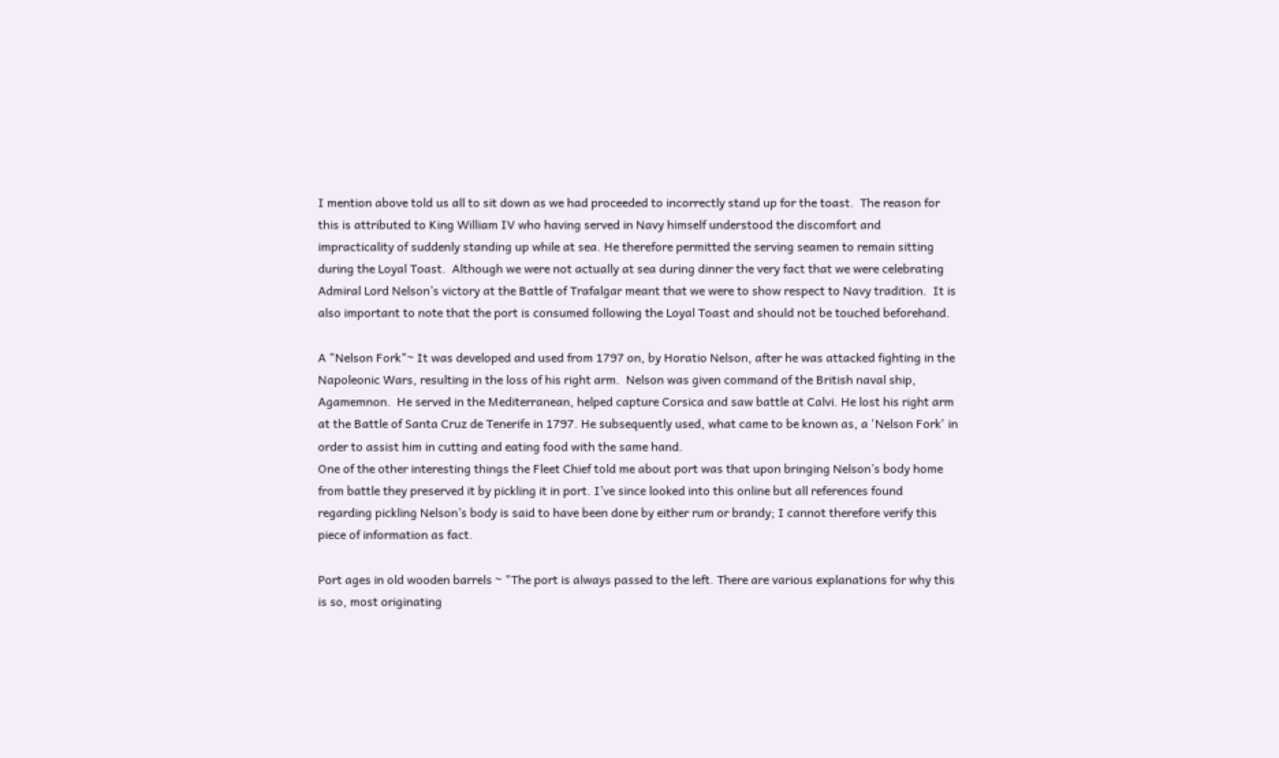I mention above told us all to sit down as we had proceeded to incorrectly stand up for the toast.  The reason for this is attributed to King William IV who having served in Navy himself understood the discomfort and impracticality of suddenly standing up while at sea. He therefore permitted the serving seamen to remain sitting during the Loyal Toast.  Although we were not actually at sea during dinner the very fact that we were celebrating Admiral Lord Nelson’s victory at the Battle of Trafalgar meant that we were to show respect to Navy tradition.  It is also important to note that the port is consumed following the Loyal Toast and should not be touched beforehand.

A "Nelson Fork"~ It was developed and used from 1797 on, by Horatio Nelson, after he was attacked fighting in the Napoleonic Wars, resulting in the loss of his right arm.  Nelson was given command of the British naval ship, Agamemnon.  He served in the Mediterranean, helped capture Corsica and saw battle at Calvi. He lost his right arm at the Battle of Santa Cruz de Tenerife in 1797. He subsequently used, what came to be known as, a 'Nelson Fork' in order to assist him in cutting and eating food with the same hand.
One of the other interesting things the Fleet Chief told me about port was that upon bringing Nelson’s body home from battle they preserved it by pickling it in port. I’ve since looked into this online but all references found regarding pickling Nelson’s body is said to have been done by either rum or brandy; I cannot therefore verify this piece of information as fact.

Port ages in old wooden barrels ~ "The port is always passed to the left. There are various explanations for why this is so, most originating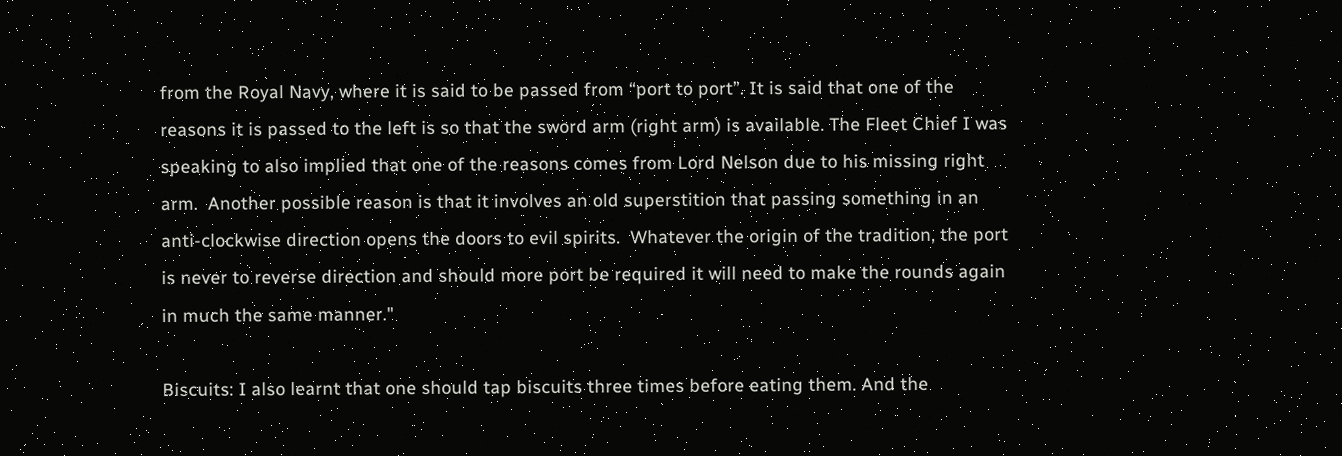from the Royal Navy, where it is said to be passed from “port to port”. It is said that one of the reasons it is passed to the left is so that the sword arm (right arm) is available. The Fleet Chief I was speaking to also implied that one of the reasons comes from Lord Nelson due to his missing right arm.  Another possible reason is that it involves an old superstition that passing something in an anti-clockwise direction opens the doors to evil spirits.  Whatever the origin of the tradition, the port is never to reverse direction and should more port be required it will need to make the rounds again in much the same manner."

Biscuits: I also learnt that one should tap biscuits three times before eating them. And the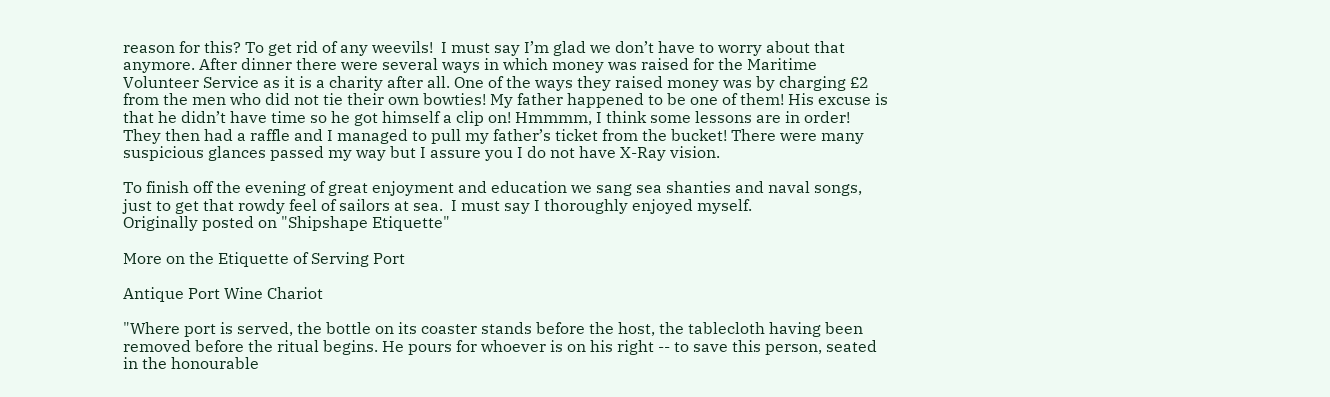reason for this? To get rid of any weevils!  I must say I’m glad we don’t have to worry about that anymore. After dinner there were several ways in which money was raised for the Maritime Volunteer Service as it is a charity after all. One of the ways they raised money was by charging £2 from the men who did not tie their own bowties! My father happened to be one of them! His excuse is that he didn’t have time so he got himself a clip on! Hmmmm, I think some lessons are in order!  They then had a raffle and I managed to pull my father’s ticket from the bucket! There were many suspicious glances passed my way but I assure you I do not have X-Ray vision.

To finish off the evening of great enjoyment and education we sang sea shanties and naval songs, just to get that rowdy feel of sailors at sea.  I must say I thoroughly enjoyed myself.
Originally posted on "Shipshape Etiquette"

More on the Etiquette of Serving Port

Antique Port Wine Chariot

"Where port is served, the bottle on its coaster stands before the host, the tablecloth having been removed before the ritual begins. He pours for whoever is on his right -- to save this person, seated in the honourable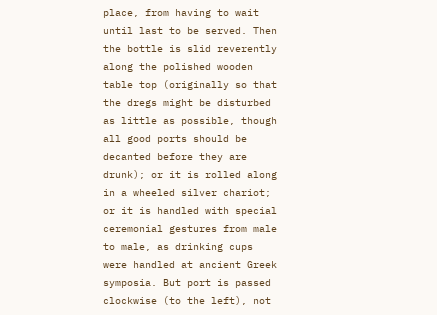place, from having to wait until last to be served. Then the bottle is slid reverently along the polished wooden table top (originally so that the dregs might be disturbed as little as possible, though all good ports should be decanted before they are drunk); or it is rolled along in a wheeled silver chariot; or it is handled with special ceremonial gestures from male to male, as drinking cups were handled at ancient Greek symposia. But port is passed clockwise (to the left), not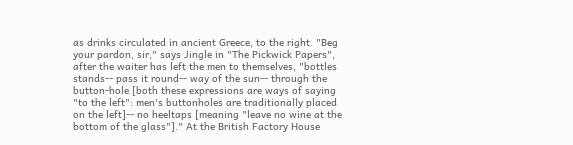as drinks circulated in ancient Greece, to the right. "Beg your pardon, sir," says Jingle in "The Pickwick Papers", after the waiter has left the men to themselves, "bottles stands-- pass it round-- way of the sun-- through the button-hole [both these expressions are ways of saying "to the left": men's buttonholes are traditionally placed on the left]-- no heeltaps [meaning "leave no wine at the bottom of the glass"]." At the British Factory House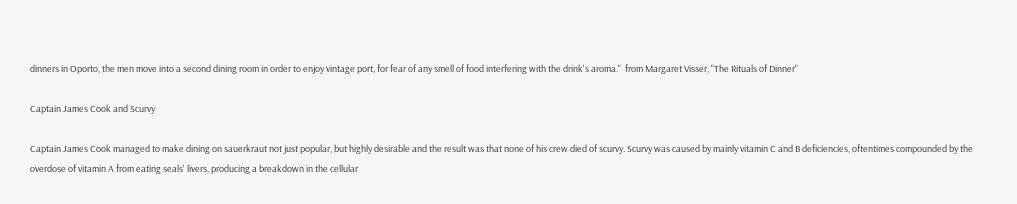dinners in Oporto, the men move into a second dining room in order to enjoy vintage port, for fear of any smell of food interfering with the drink's aroma."  from Margaret Visser, "The Rituals of Dinner"

Captain James Cook and Scurvy

Captain James Cook managed to make dining on sauerkraut not just popular, but highly desirable and the result was that none of his crew died of scurvy. Scurvy was caused by mainly vitamin C and B deficiencies, oftentimes compounded by the overdose of vitamin A from eating seals' livers, producing a breakdown in the cellular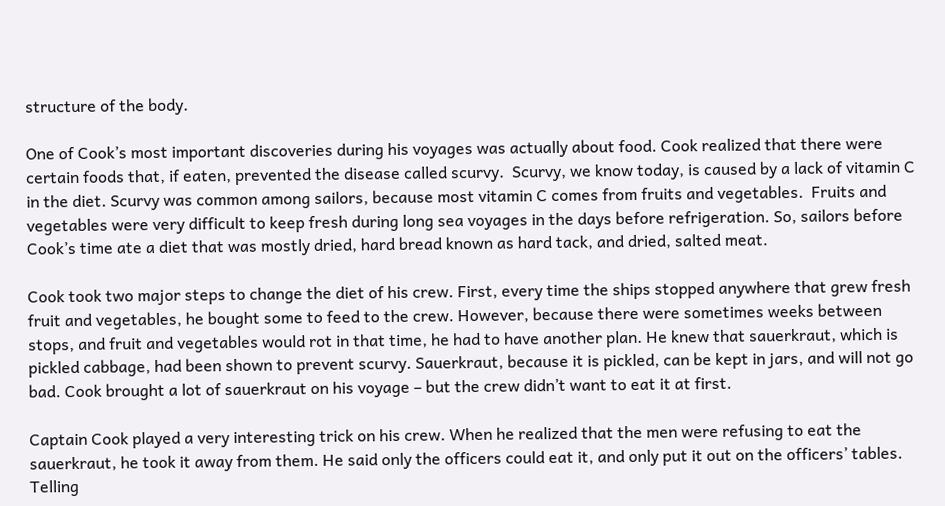structure of the body.

One of Cook’s most important discoveries during his voyages was actually about food. Cook realized that there were certain foods that, if eaten, prevented the disease called scurvy.  Scurvy, we know today, is caused by a lack of vitamin C in the diet. Scurvy was common among sailors, because most vitamin C comes from fruits and vegetables.  Fruits and vegetables were very difficult to keep fresh during long sea voyages in the days before refrigeration. So, sailors before Cook’s time ate a diet that was mostly dried, hard bread known as hard tack, and dried, salted meat.

Cook took two major steps to change the diet of his crew. First, every time the ships stopped anywhere that grew fresh fruit and vegetables, he bought some to feed to the crew. However, because there were sometimes weeks between stops, and fruit and vegetables would rot in that time, he had to have another plan. He knew that sauerkraut, which is pickled cabbage, had been shown to prevent scurvy. Sauerkraut, because it is pickled, can be kept in jars, and will not go bad. Cook brought a lot of sauerkraut on his voyage – but the crew didn’t want to eat it at first.

Captain Cook played a very interesting trick on his crew. When he realized that the men were refusing to eat the sauerkraut, he took it away from them. He said only the officers could eat it, and only put it out on the officers’ tables. Telling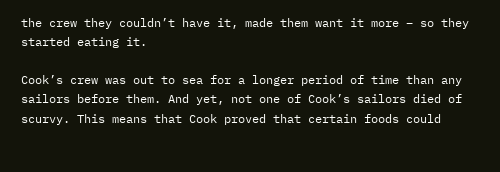the crew they couldn’t have it, made them want it more – so they started eating it.

Cook’s crew was out to sea for a longer period of time than any sailors before them. And yet, not one of Cook’s sailors died of scurvy. This means that Cook proved that certain foods could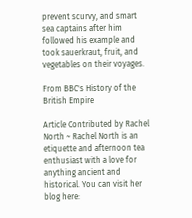prevent scurvy, and smart sea captains after him followed his example and took sauerkraut, fruit, and vegetables on their voyages.

From BBC's History of the British Empire

Article Contributed by Rachel North ~ Rachel North is an etiquette and afternoon tea enthusiast with a love for anything ancient and historical. You can visit her blog here: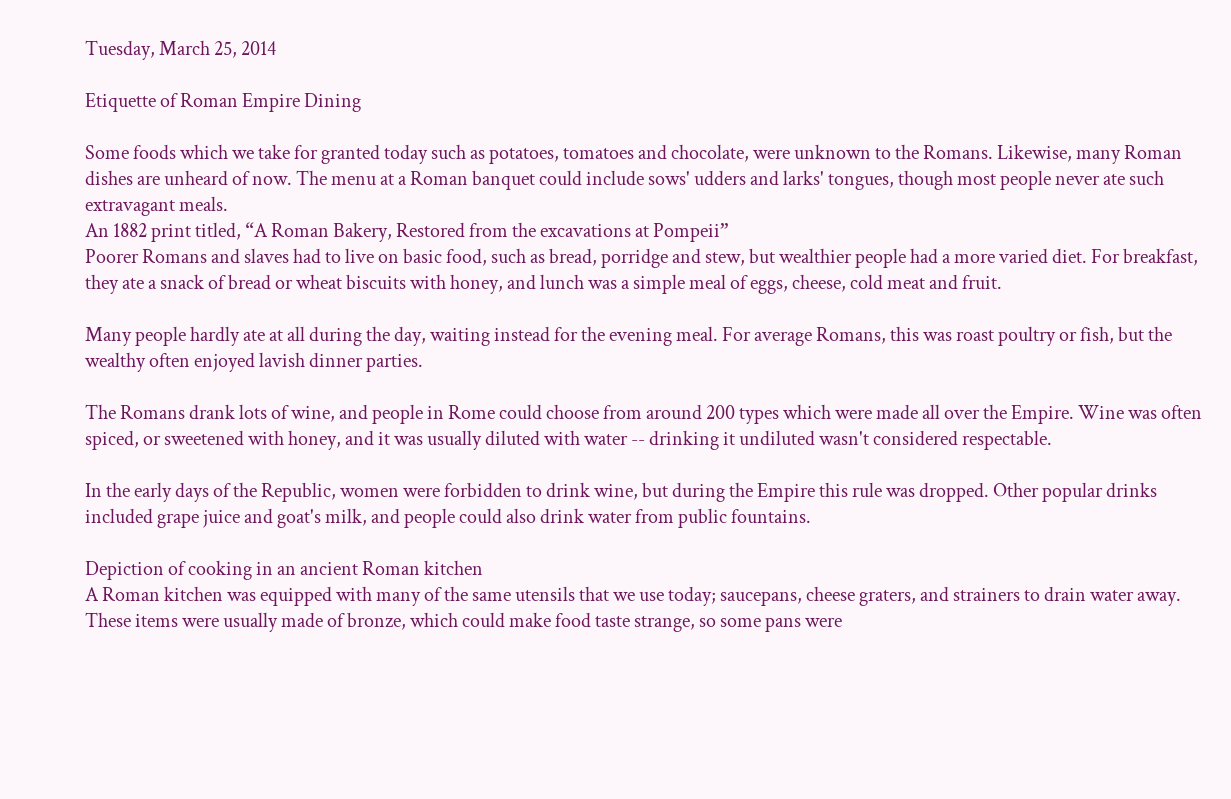Tuesday, March 25, 2014

Etiquette of Roman Empire Dining

Some foods which we take for granted today such as potatoes, tomatoes and chocolate, were unknown to the Romans. Likewise, many Roman dishes are unheard of now. The menu at a Roman banquet could include sows' udders and larks' tongues, though most people never ate such extravagant meals.
An 1882 print titled, “A Roman Bakery, Restored from the excavations at Pompeii”
Poorer Romans and slaves had to live on basic food, such as bread, porridge and stew, but wealthier people had a more varied diet. For breakfast, they ate a snack of bread or wheat biscuits with honey, and lunch was a simple meal of eggs, cheese, cold meat and fruit.

Many people hardly ate at all during the day, waiting instead for the evening meal. For average Romans, this was roast poultry or fish, but the wealthy often enjoyed lavish dinner parties.

The Romans drank lots of wine, and people in Rome could choose from around 200 types which were made all over the Empire. Wine was often spiced, or sweetened with honey, and it was usually diluted with water -- drinking it undiluted wasn't considered respectable.

In the early days of the Republic, women were forbidden to drink wine, but during the Empire this rule was dropped. Other popular drinks included grape juice and goat's milk, and people could also drink water from public fountains.

Depiction of cooking in an ancient Roman kitchen
A Roman kitchen was equipped with many of the same utensils that we use today; saucepans, cheese graters, and strainers to drain water away. These items were usually made of bronze, which could make food taste strange, so some pans were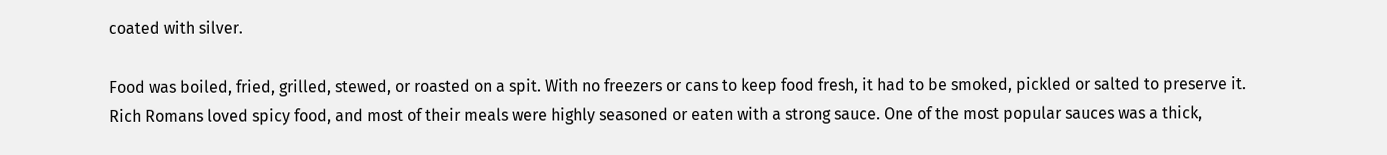coated with silver.

Food was boiled, fried, grilled, stewed, or roasted on a spit. With no freezers or cans to keep food fresh, it had to be smoked, pickled or salted to preserve it. Rich Romans loved spicy food, and most of their meals were highly seasoned or eaten with a strong sauce. One of the most popular sauces was a thick,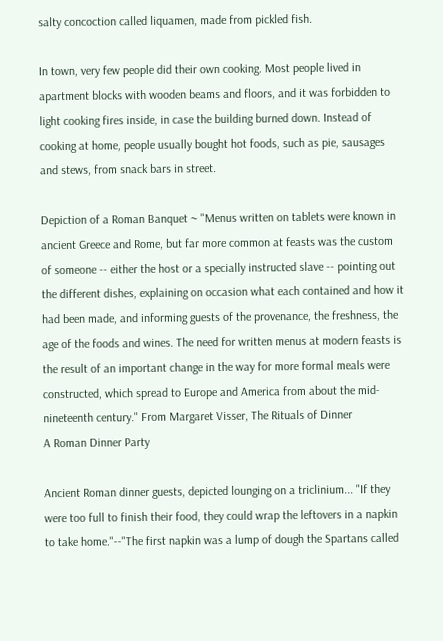salty concoction called liquamen, made from pickled fish.

In town, very few people did their own cooking. Most people lived in apartment blocks with wooden beams and floors, and it was forbidden to light cooking fires inside, in case the building burned down. Instead of cooking at home, people usually bought hot foods, such as pie, sausages and stews, from snack bars in street.

Depiction of a Roman Banquet ~ "Menus written on tablets were known in ancient Greece and Rome, but far more common at feasts was the custom of someone -- either the host or a specially instructed slave -- pointing out the different dishes, explaining on occasion what each contained and how it had been made, and informing guests of the provenance, the freshness, the age of the foods and wines. The need for written menus at modern feasts is the result of an important change in the way for more formal meals were constructed, which spread to Europe and America from about the mid-nineteenth century." From Margaret Visser, The Rituals of Dinner
A Roman Dinner Party

Ancient Roman dinner guests, depicted lounging on a triclinium... "If they were too full to finish their food, they could wrap the leftovers in a napkin to take home."--"The first napkin was a lump of dough the Spartans called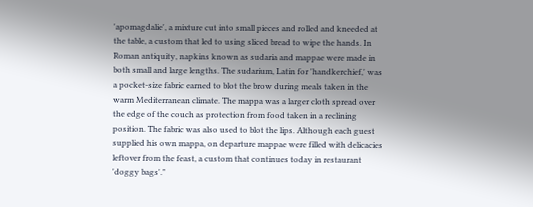'apomagdalie', a mixture cut into small pieces and rolled and kneeded at the table, a custom that led to using sliced bread to wipe the hands. In Roman antiquity, napkins known as sudaria and mappae were made in both small and large lengths. The sudarium, Latin for 'handkerchief,' was a pocket-size fabric earned to blot the brow during meals taken in the warm Mediterranean climate. The mappa was a larger cloth spread over the edge of the couch as protection from food taken in a reclining position. The fabric was also used to blot the lips. Although each guest supplied his own mappa, on departure mappae were filled with delicacies leftover from the feast, a custom that continues today in restaurant 'doggy bags'."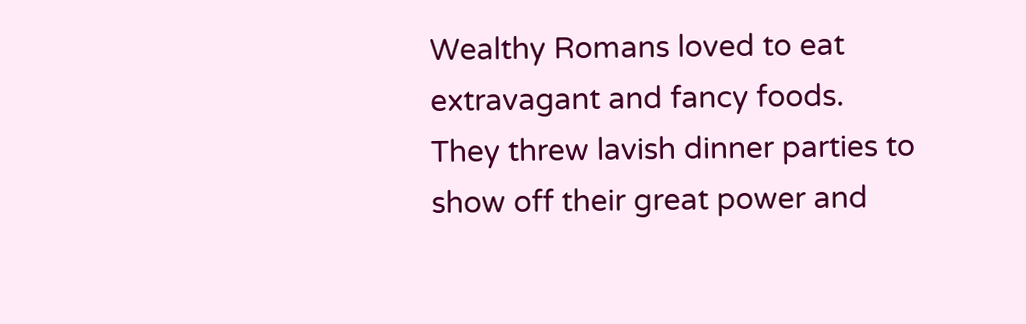Wealthy Romans loved to eat extravagant and fancy foods. They threw lavish dinner parties to show off their great power and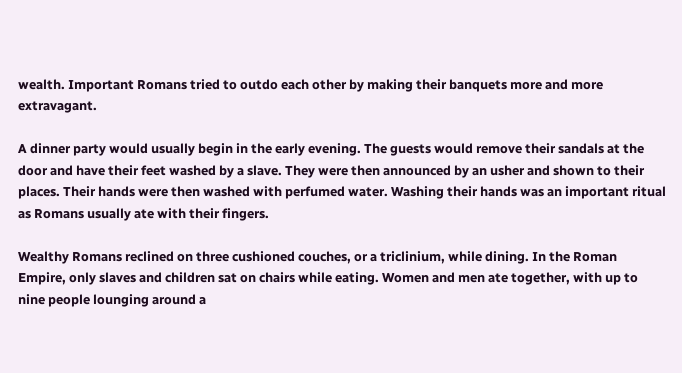wealth. Important Romans tried to outdo each other by making their banquets more and more extravagant.

A dinner party would usually begin in the early evening. The guests would remove their sandals at the door and have their feet washed by a slave. They were then announced by an usher and shown to their places. Their hands were then washed with perfumed water. Washing their hands was an important ritual as Romans usually ate with their fingers.

Wealthy Romans reclined on three cushioned couches, or a triclinium, while dining. In the Roman Empire, only slaves and children sat on chairs while eating. Women and men ate together, with up to nine people lounging around a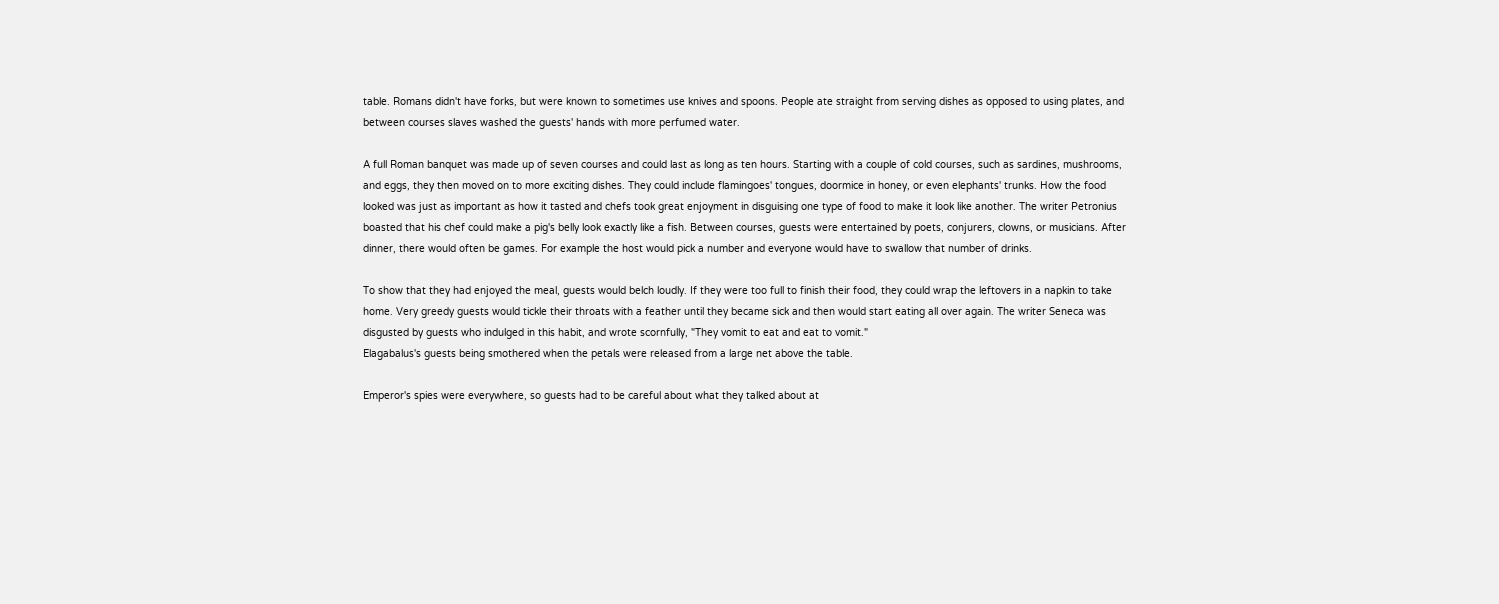table. Romans didn't have forks, but were known to sometimes use knives and spoons. People ate straight from serving dishes as opposed to using plates, and between courses slaves washed the guests' hands with more perfumed water.

A full Roman banquet was made up of seven courses and could last as long as ten hours. Starting with a couple of cold courses, such as sardines, mushrooms, and eggs, they then moved on to more exciting dishes. They could include flamingoes' tongues, doormice in honey, or even elephants' trunks. How the food looked was just as important as how it tasted and chefs took great enjoyment in disguising one type of food to make it look like another. The writer Petronius boasted that his chef could make a pig's belly look exactly like a fish. Between courses, guests were entertained by poets, conjurers, clowns, or musicians. After dinner, there would often be games. For example the host would pick a number and everyone would have to swallow that number of drinks.

To show that they had enjoyed the meal, guests would belch loudly. If they were too full to finish their food, they could wrap the leftovers in a napkin to take home. Very greedy guests would tickle their throats with a feather until they became sick and then would start eating all over again. The writer Seneca was disgusted by guests who indulged in this habit, and wrote scornfully, "They vomit to eat and eat to vomit."
Elagabalus's guests being smothered when the petals were released from a large net above the table.

Emperor's spies were everywhere, so guests had to be careful about what they talked about at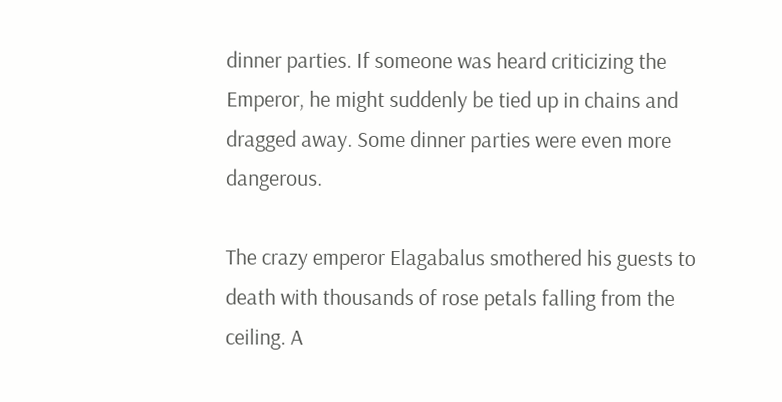dinner parties. If someone was heard criticizing the Emperor, he might suddenly be tied up in chains and dragged away. Some dinner parties were even more dangerous.

The crazy emperor Elagabalus smothered his guests to death with thousands of rose petals falling from the ceiling. A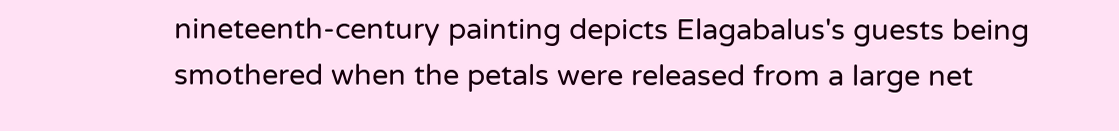nineteenth-century painting depicts Elagabalus's guests being smothered when the petals were released from a large net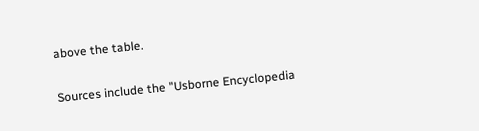above the table.

Sources include the "Usborne Encyclopedia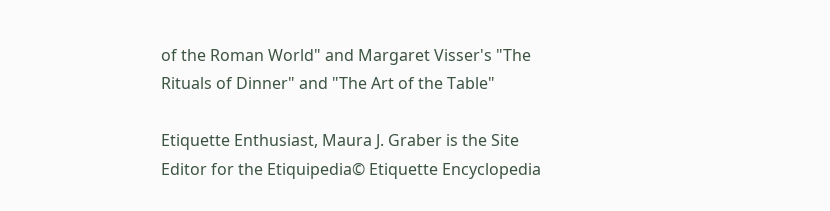of the Roman World" and Margaret Visser's "The Rituals of Dinner" and "The Art of the Table"

Etiquette Enthusiast, Maura J. Graber is the Site Editor for the Etiquipedia© Etiquette Encyclopedia